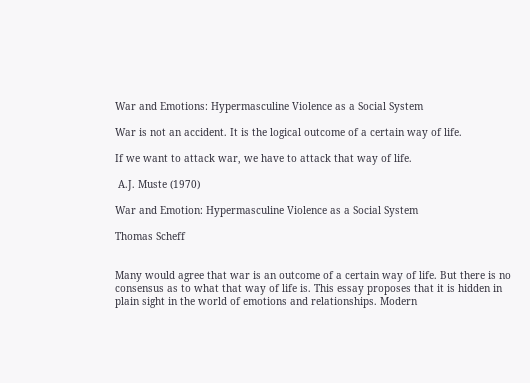War and Emotions: Hypermasculine Violence as a Social System

War is not an accident. It is the logical outcome of a certain way of life.

If we want to attack war, we have to attack that way of life.

 A.J. Muste (1970)

War and Emotion: Hypermasculine Violence as a Social System

Thomas Scheff


Many would agree that war is an outcome of a certain way of life. But there is no consensus as to what that way of life is. This essay proposes that it is hidden in plain sight in the world of emotions and relationships. Modern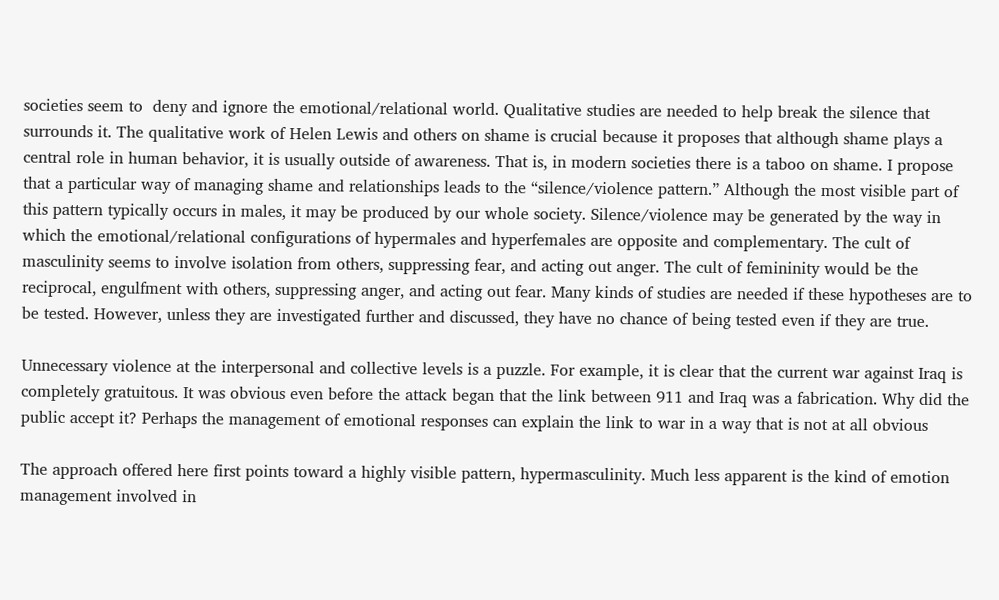societies seem to  deny and ignore the emotional/relational world. Qualitative studies are needed to help break the silence that surrounds it. The qualitative work of Helen Lewis and others on shame is crucial because it proposes that although shame plays a central role in human behavior, it is usually outside of awareness. That is, in modern societies there is a taboo on shame. I propose that a particular way of managing shame and relationships leads to the “silence/violence pattern.” Although the most visible part of this pattern typically occurs in males, it may be produced by our whole society. Silence/violence may be generated by the way in which the emotional/relational configurations of hypermales and hyperfemales are opposite and complementary. The cult of masculinity seems to involve isolation from others, suppressing fear, and acting out anger. The cult of femininity would be the reciprocal, engulfment with others, suppressing anger, and acting out fear. Many kinds of studies are needed if these hypotheses are to be tested. However, unless they are investigated further and discussed, they have no chance of being tested even if they are true.

Unnecessary violence at the interpersonal and collective levels is a puzzle. For example, it is clear that the current war against Iraq is completely gratuitous. It was obvious even before the attack began that the link between 911 and Iraq was a fabrication. Why did the public accept it? Perhaps the management of emotional responses can explain the link to war in a way that is not at all obvious

The approach offered here first points toward a highly visible pattern, hypermasculinity. Much less apparent is the kind of emotion management involved in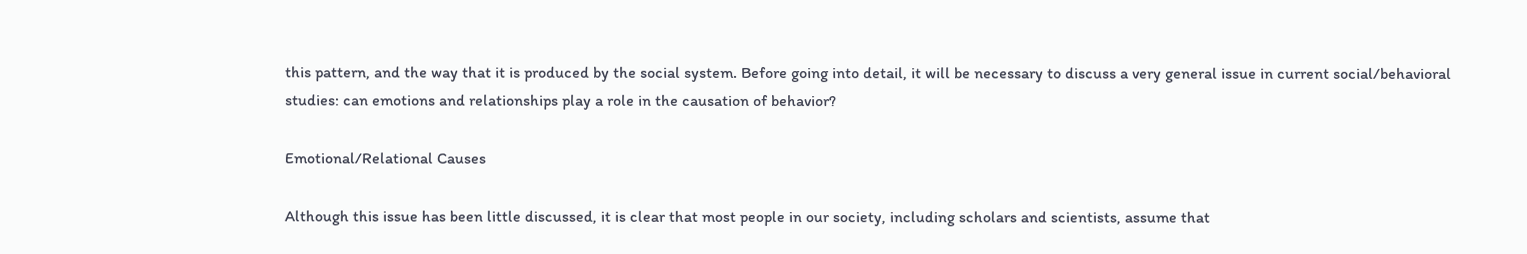this pattern, and the way that it is produced by the social system. Before going into detail, it will be necessary to discuss a very general issue in current social/behavioral studies: can emotions and relationships play a role in the causation of behavior?

Emotional/Relational Causes

Although this issue has been little discussed, it is clear that most people in our society, including scholars and scientists, assume that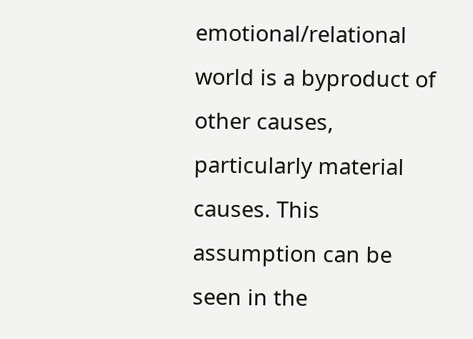emotional/relational world is a byproduct of other causes, particularly material causes. This assumption can be seen in the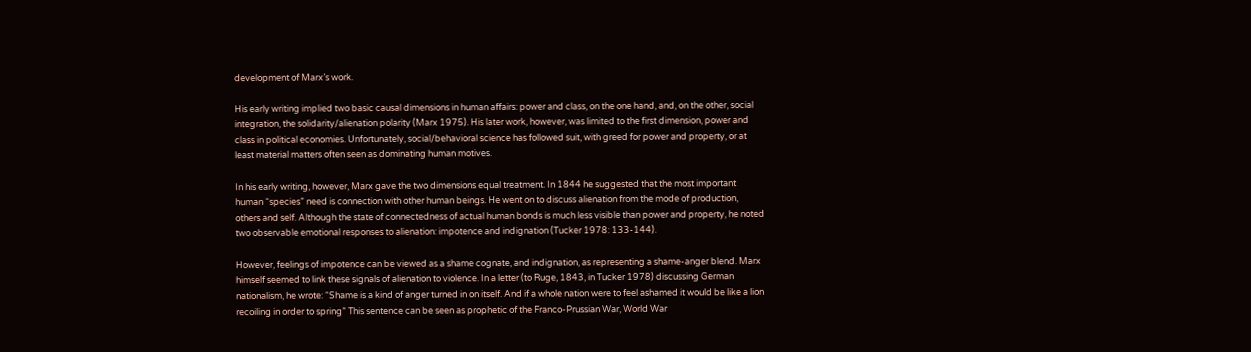development of Marx’s work.

His early writing implied two basic causal dimensions in human affairs: power and class, on the one hand, and, on the other, social integration, the solidarity/alienation polarity (Marx 1975). His later work, however, was limited to the first dimension, power and class in political economies. Unfortunately, social/behavioral science has followed suit, with greed for power and property, or at least material matters often seen as dominating human motives.

In his early writing, however, Marx gave the two dimensions equal treatment. In 1844 he suggested that the most important human “species” need is connection with other human beings. He went on to discuss alienation from the mode of production, others and self. Although the state of connectedness of actual human bonds is much less visible than power and property, he noted two observable emotional responses to alienation: impotence and indignation (Tucker 1978: 133-144).

However, feelings of impotence can be viewed as a shame cognate, and indignation, as representing a shame-anger blend. Marx himself seemed to link these signals of alienation to violence. In a letter (to Ruge, 1843, in Tucker 1978) discussing German nationalism, he wrote: “Shame is a kind of anger turned in on itself. And if a whole nation were to feel ashamed it would be like a lion recoiling in order to spring” This sentence can be seen as prophetic of the Franco-Prussian War, World War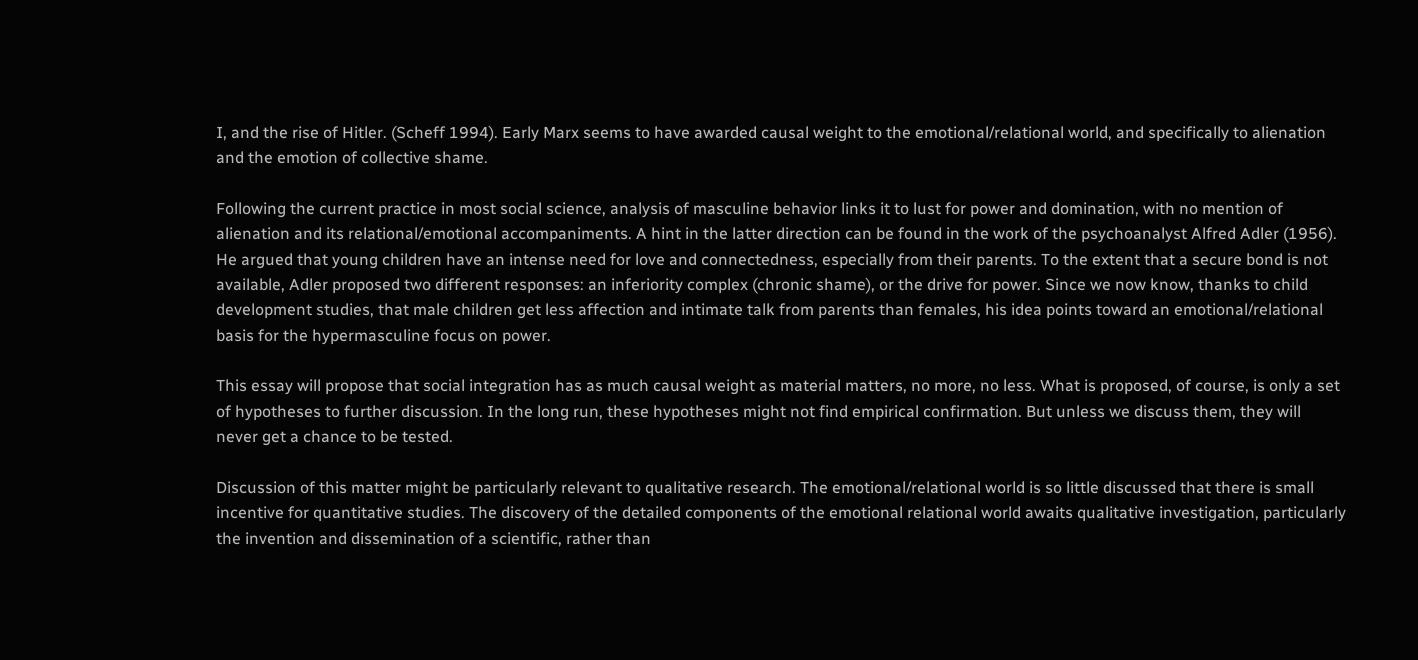I, and the rise of Hitler. (Scheff 1994). Early Marx seems to have awarded causal weight to the emotional/relational world, and specifically to alienation and the emotion of collective shame.

Following the current practice in most social science, analysis of masculine behavior links it to lust for power and domination, with no mention of alienation and its relational/emotional accompaniments. A hint in the latter direction can be found in the work of the psychoanalyst Alfred Adler (1956). He argued that young children have an intense need for love and connectedness, especially from their parents. To the extent that a secure bond is not available, Adler proposed two different responses: an inferiority complex (chronic shame), or the drive for power. Since we now know, thanks to child development studies, that male children get less affection and intimate talk from parents than females, his idea points toward an emotional/relational basis for the hypermasculine focus on power.

This essay will propose that social integration has as much causal weight as material matters, no more, no less. What is proposed, of course, is only a set of hypotheses to further discussion. In the long run, these hypotheses might not find empirical confirmation. But unless we discuss them, they will never get a chance to be tested.

Discussion of this matter might be particularly relevant to qualitative research. The emotional/relational world is so little discussed that there is small incentive for quantitative studies. The discovery of the detailed components of the emotional relational world awaits qualitative investigation, particularly the invention and dissemination of a scientific, rather than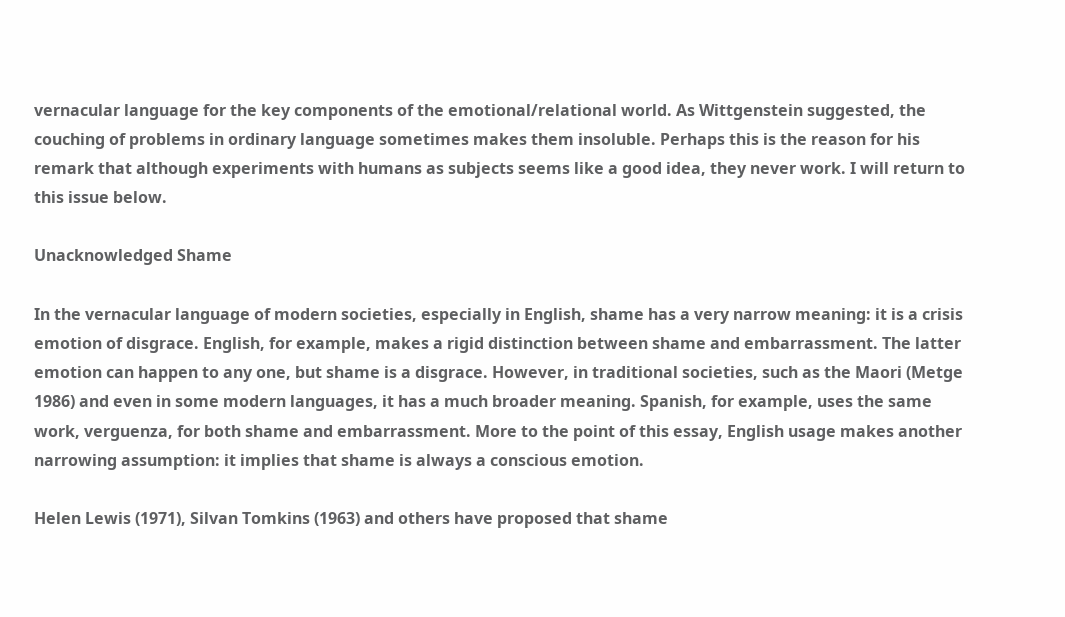vernacular language for the key components of the emotional/relational world. As Wittgenstein suggested, the couching of problems in ordinary language sometimes makes them insoluble. Perhaps this is the reason for his remark that although experiments with humans as subjects seems like a good idea, they never work. I will return to this issue below.

Unacknowledged Shame

In the vernacular language of modern societies, especially in English, shame has a very narrow meaning: it is a crisis emotion of disgrace. English, for example, makes a rigid distinction between shame and embarrassment. The latter emotion can happen to any one, but shame is a disgrace. However, in traditional societies, such as the Maori (Metge 1986) and even in some modern languages, it has a much broader meaning. Spanish, for example, uses the same work, verguenza, for both shame and embarrassment. More to the point of this essay, English usage makes another narrowing assumption: it implies that shame is always a conscious emotion.

Helen Lewis (1971), Silvan Tomkins (1963) and others have proposed that shame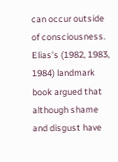can occur outside of consciousness. Elias’s (1982, 1983, 1984) landmark book argued that although shame and disgust have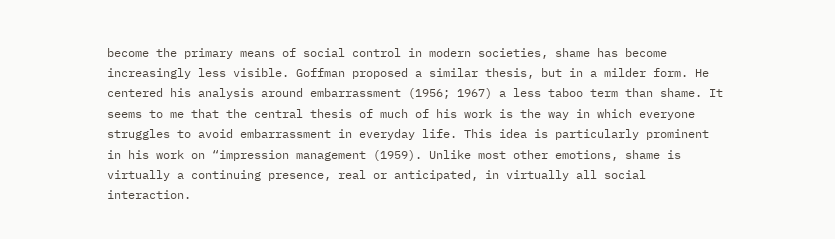become the primary means of social control in modern societies, shame has become increasingly less visible. Goffman proposed a similar thesis, but in a milder form. He centered his analysis around embarrassment (1956; 1967) a less taboo term than shame. It seems to me that the central thesis of much of his work is the way in which everyone struggles to avoid embarrassment in everyday life. This idea is particularly prominent in his work on “impression management (1959). Unlike most other emotions, shame is virtually a continuing presence, real or anticipated, in virtually all social interaction.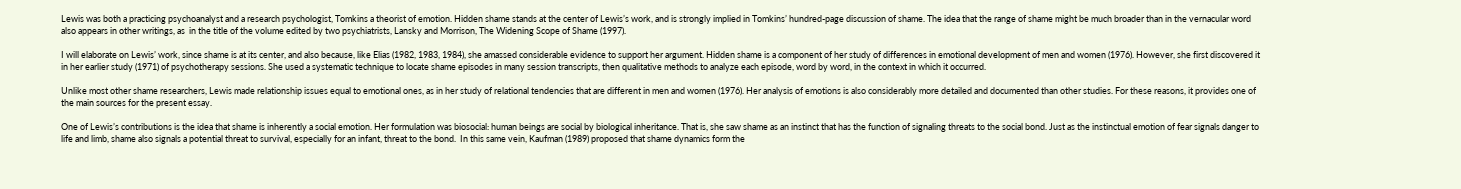Lewis was both a practicing psychoanalyst and a research psychologist, Tomkins a theorist of emotion. Hidden shame stands at the center of Lewis’s work, and is strongly implied in Tomkins’ hundred-page discussion of shame. The idea that the range of shame might be much broader than in the vernacular word also appears in other writings, as  in the title of the volume edited by two psychiatrists, Lansky and Morrison, The Widening Scope of Shame (1997).

I will elaborate on Lewis’ work, since shame is at its center, and also because, like Elias (1982, 1983, 1984), she amassed considerable evidence to support her argument. Hidden shame is a component of her study of differences in emotional development of men and women (1976). However, she first discovered it in her earlier study (1971) of psychotherapy sessions. She used a systematic technique to locate shame episodes in many session transcripts, then qualitative methods to analyze each episode, word by word, in the context in which it occurred.

Unlike most other shame researchers, Lewis made relationship issues equal to emotional ones, as in her study of relational tendencies that are different in men and women (1976). Her analysis of emotions is also considerably more detailed and documented than other studies. For these reasons, it provides one of the main sources for the present essay.

One of Lewis’s contributions is the idea that shame is inherently a social emotion. Her formulation was biosocial: human beings are social by biological inheritance. That is, she saw shame as an instinct that has the function of signaling threats to the social bond. Just as the instinctual emotion of fear signals danger to life and limb, shame also signals a potential threat to survival, especially for an infant, threat to the bond.  In this same vein, Kaufman (1989) proposed that shame dynamics form the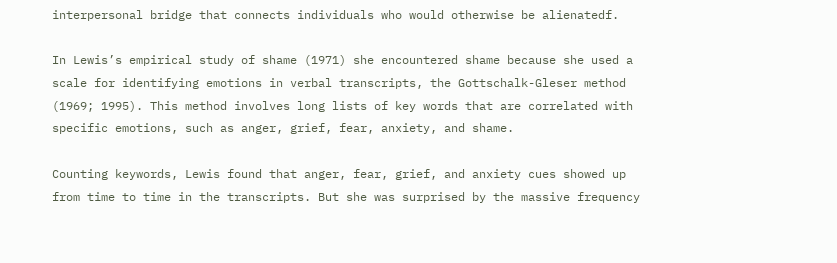interpersonal bridge that connects individuals who would otherwise be alienatedf.

In Lewis’s empirical study of shame (1971) she encountered shame because she used a scale for identifying emotions in verbal transcripts, the Gottschalk-Gleser method (1969; 1995). This method involves long lists of key words that are correlated with specific emotions, such as anger, grief, fear, anxiety, and shame.

Counting keywords, Lewis found that anger, fear, grief, and anxiety cues showed up from time to time in the transcripts. But she was surprised by the massive frequency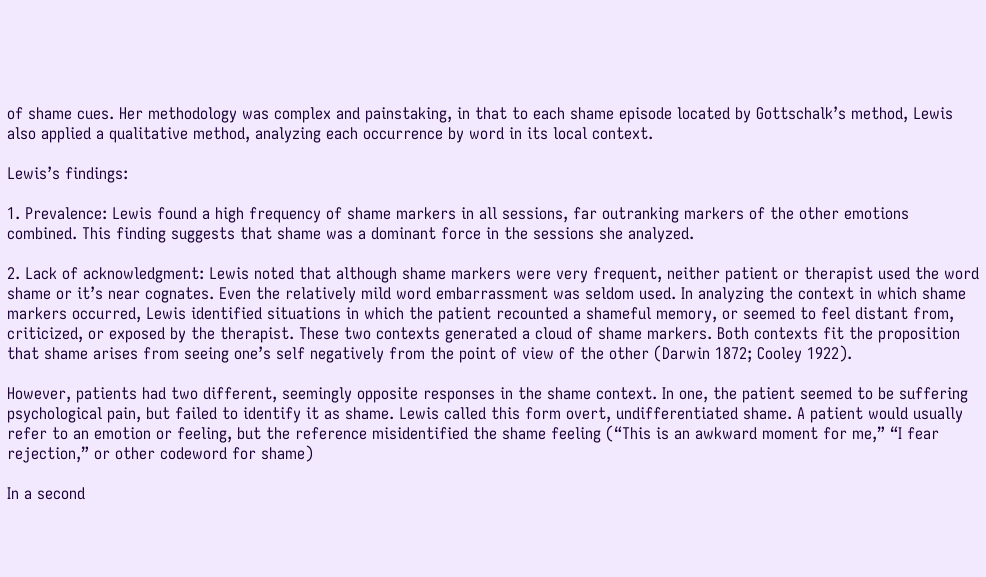of shame cues. Her methodology was complex and painstaking, in that to each shame episode located by Gottschalk’s method, Lewis also applied a qualitative method, analyzing each occurrence by word in its local context.

Lewis’s findings:

1. Prevalence: Lewis found a high frequency of shame markers in all sessions, far outranking markers of the other emotions combined. This finding suggests that shame was a dominant force in the sessions she analyzed.

2. Lack of acknowledgment: Lewis noted that although shame markers were very frequent, neither patient or therapist used the word shame or it’s near cognates. Even the relatively mild word embarrassment was seldom used. In analyzing the context in which shame markers occurred, Lewis identified situations in which the patient recounted a shameful memory, or seemed to feel distant from, criticized, or exposed by the therapist. These two contexts generated a cloud of shame markers. Both contexts fit the proposition that shame arises from seeing one’s self negatively from the point of view of the other (Darwin 1872; Cooley 1922).

However, patients had two different, seemingly opposite responses in the shame context. In one, the patient seemed to be suffering psychological pain, but failed to identify it as shame. Lewis called this form overt, undifferentiated shame. A patient would usually refer to an emotion or feeling, but the reference misidentified the shame feeling (“This is an awkward moment for me,” “I fear rejection,” or other codeword for shame)

In a second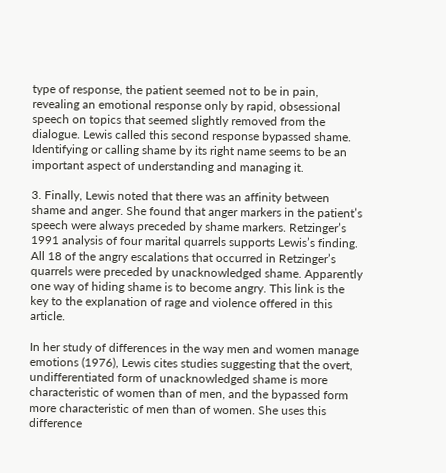type of response, the patient seemed not to be in pain, revealing an emotional response only by rapid, obsessional speech on topics that seemed slightly removed from the dialogue. Lewis called this second response bypassed shame. Identifying or calling shame by its right name seems to be an important aspect of understanding and managing it.

3. Finally, Lewis noted that there was an affinity between shame and anger. She found that anger markers in the patient’s speech were always preceded by shame markers. Retzinger’s 1991 analysis of four marital quarrels supports Lewis’s finding. All 18 of the angry escalations that occurred in Retzinger’s quarrels were preceded by unacknowledged shame. Apparently one way of hiding shame is to become angry. This link is the key to the explanation of rage and violence offered in this article.

In her study of differences in the way men and women manage emotions (1976), Lewis cites studies suggesting that the overt, undifferentiated form of unacknowledged shame is more characteristic of women than of men, and the bypassed form more characteristic of men than of women. She uses this difference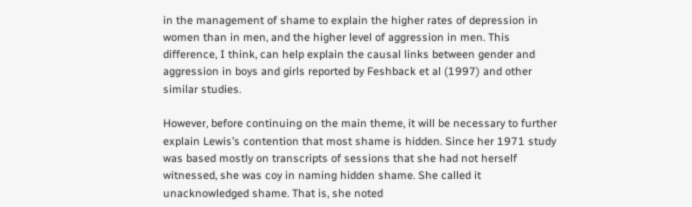in the management of shame to explain the higher rates of depression in women than in men, and the higher level of aggression in men. This difference, I think, can help explain the causal links between gender and aggression in boys and girls reported by Feshback et al (1997) and other similar studies.

However, before continuing on the main theme, it will be necessary to further explain Lewis’s contention that most shame is hidden. Since her 1971 study was based mostly on transcripts of sessions that she had not herself witnessed, she was coy in naming hidden shame. She called it unacknowledged shame. That is, she noted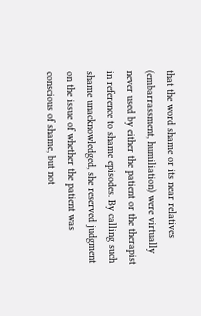that the word shame or its near relatives (embarrassment, humiliation) were virtually never used by either the patient or the therapist in reference to shame episodes. By calling such shame unacknowledged, she reserved judgment on the issue of whether the patient was conscious of shame, but not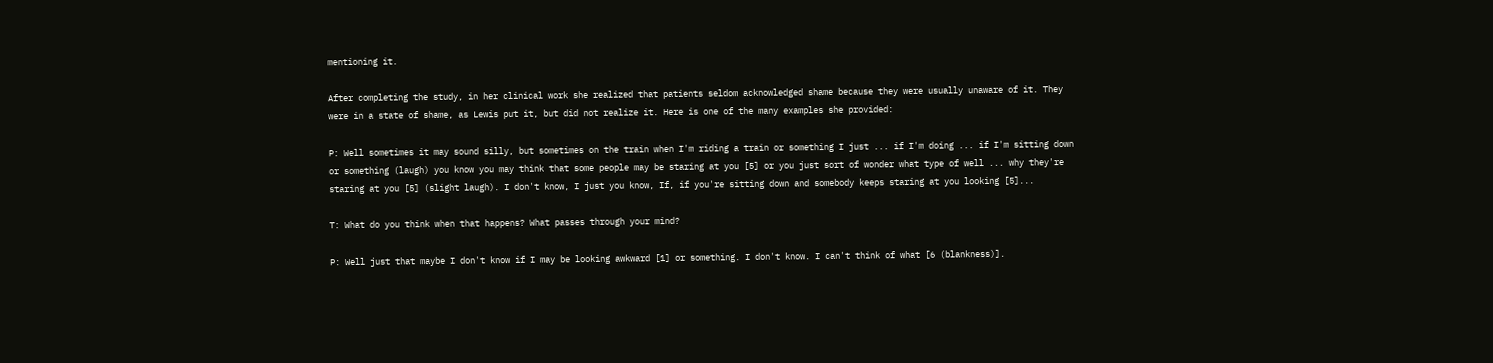mentioning it.

After completing the study, in her clinical work she realized that patients seldom acknowledged shame because they were usually unaware of it. They were in a state of shame, as Lewis put it, but did not realize it. Here is one of the many examples she provided:

P: Well sometimes it may sound silly, but sometimes on the train when I'm riding a train or something I just ... if I'm doing ... if I'm sitting down or something (laugh) you know you may think that some people may be staring at you [5] or you just sort of wonder what type of well ... why they're staring at you [5] (slight laugh). I don't know, I just you know, If, if you're sitting down and somebody keeps staring at you looking [5]...

T: What do you think when that happens? What passes through your mind?

P: Well just that maybe I don't know if I may be looking awkward [1] or something. I don't know. I can't think of what [6 (blankness)].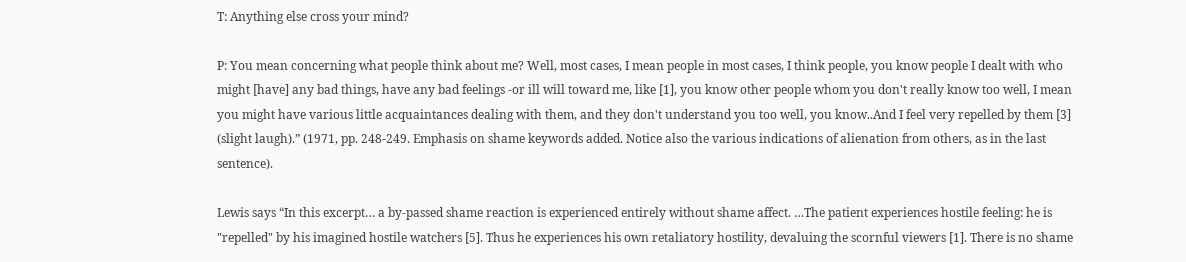T: Anything else cross your mind?

P: You mean concerning what people think about me? Well, most cases, I mean people in most cases, I think people, you know people I dealt with who might [have] any bad things, have any bad feelings -or ill will toward me, like [1], you know other people whom you don't really know too well, I mean you might have various little acquaintances dealing with them, and they don't understand you too well, you know..And I feel very repelled by them [3] (slight laugh).” (1971, pp. 248-249. Emphasis on shame keywords added. Notice also the various indications of alienation from others, as in the last sentence).

Lewis says “In this excerpt… a by-passed shame reaction is experienced entirely without shame affect. …The patient experiences hostile feeling: he is "repelled" by his imagined hostile watchers [5]. Thus he experiences his own retaliatory hostility, devaluing the scornful viewers [1]. There is no shame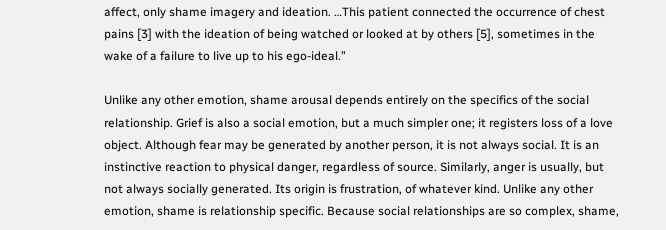affect, only shame imagery and ideation. …This patient connected the occurrence of chest pains [3] with the ideation of being watched or looked at by others [5], sometimes in the wake of a failure to live up to his ego-ideal.”

Unlike any other emotion, shame arousal depends entirely on the specifics of the social relationship. Grief is also a social emotion, but a much simpler one; it registers loss of a love object. Although fear may be generated by another person, it is not always social. It is an instinctive reaction to physical danger, regardless of source. Similarly, anger is usually, but not always socially generated. Its origin is frustration, of whatever kind. Unlike any other emotion, shame is relationship specific. Because social relationships are so complex, shame,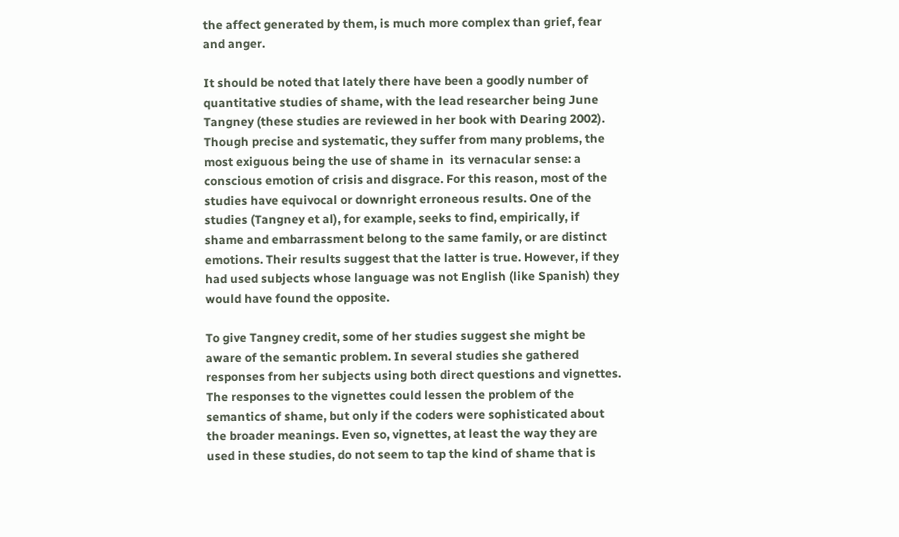the affect generated by them, is much more complex than grief, fear and anger.

It should be noted that lately there have been a goodly number of quantitative studies of shame, with the lead researcher being June Tangney (these studies are reviewed in her book with Dearing 2002). Though precise and systematic, they suffer from many problems, the most exiguous being the use of shame in  its vernacular sense: a conscious emotion of crisis and disgrace. For this reason, most of the studies have equivocal or downright erroneous results. One of the studies (Tangney et al), for example, seeks to find, empirically, if shame and embarrassment belong to the same family, or are distinct emotions. Their results suggest that the latter is true. However, if they had used subjects whose language was not English (like Spanish) they would have found the opposite.

To give Tangney credit, some of her studies suggest she might be aware of the semantic problem. In several studies she gathered responses from her subjects using both direct questions and vignettes. The responses to the vignettes could lessen the problem of the semantics of shame, but only if the coders were sophisticated about the broader meanings. Even so, vignettes, at least the way they are used in these studies, do not seem to tap the kind of shame that is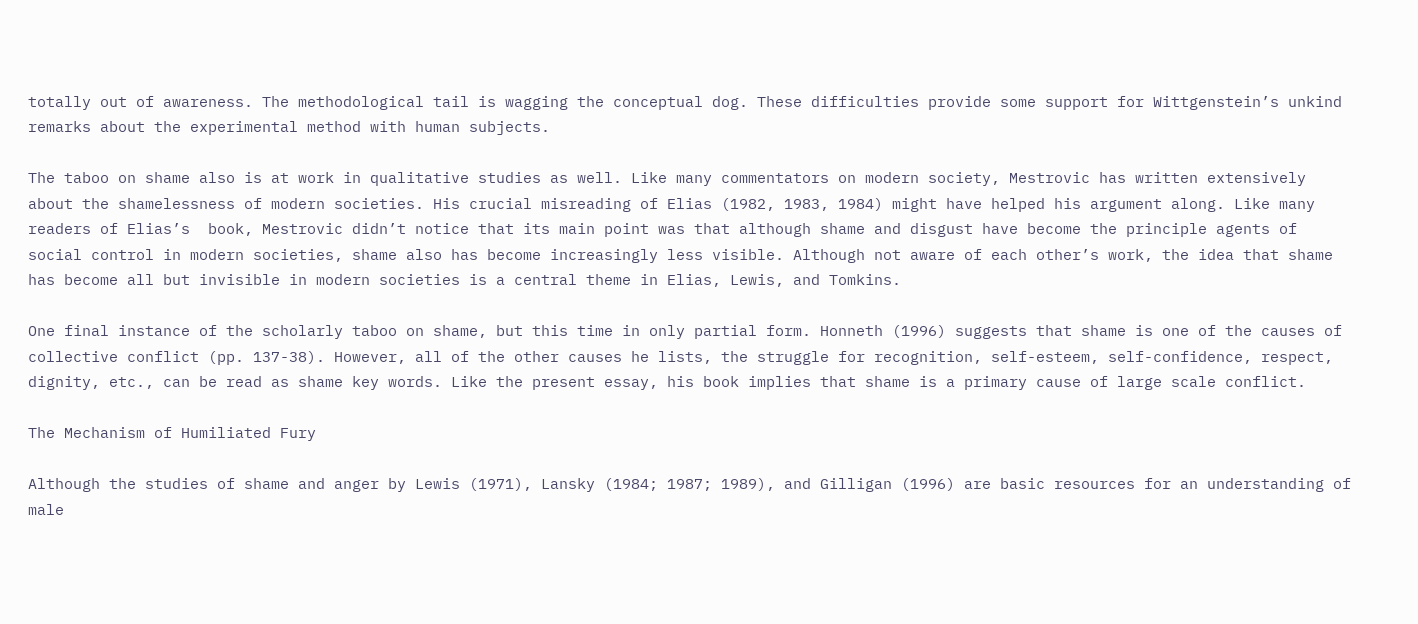totally out of awareness. The methodological tail is wagging the conceptual dog. These difficulties provide some support for Wittgenstein’s unkind remarks about the experimental method with human subjects.

The taboo on shame also is at work in qualitative studies as well. Like many commentators on modern society, Mestrovic has written extensively about the shamelessness of modern societies. His crucial misreading of Elias (1982, 1983, 1984) might have helped his argument along. Like many readers of Elias’s  book, Mestrovic didn’t notice that its main point was that although shame and disgust have become the principle agents of social control in modern societies, shame also has become increasingly less visible. Although not aware of each other’s work, the idea that shame has become all but invisible in modern societies is a central theme in Elias, Lewis, and Tomkins.

One final instance of the scholarly taboo on shame, but this time in only partial form. Honneth (1996) suggests that shame is one of the causes of collective conflict (pp. 137-38). However, all of the other causes he lists, the struggle for recognition, self-esteem, self-confidence, respect, dignity, etc., can be read as shame key words. Like the present essay, his book implies that shame is a primary cause of large scale conflict.

The Mechanism of Humiliated Fury

Although the studies of shame and anger by Lewis (1971), Lansky (1984; 1987; 1989), and Gilligan (1996) are basic resources for an understanding of male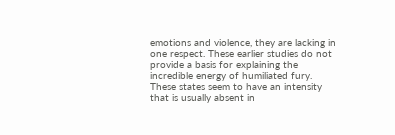emotions and violence, they are lacking in one respect. These earlier studies do not provide a basis for explaining the incredible energy of humiliated fury. These states seem to have an intensity that is usually absent in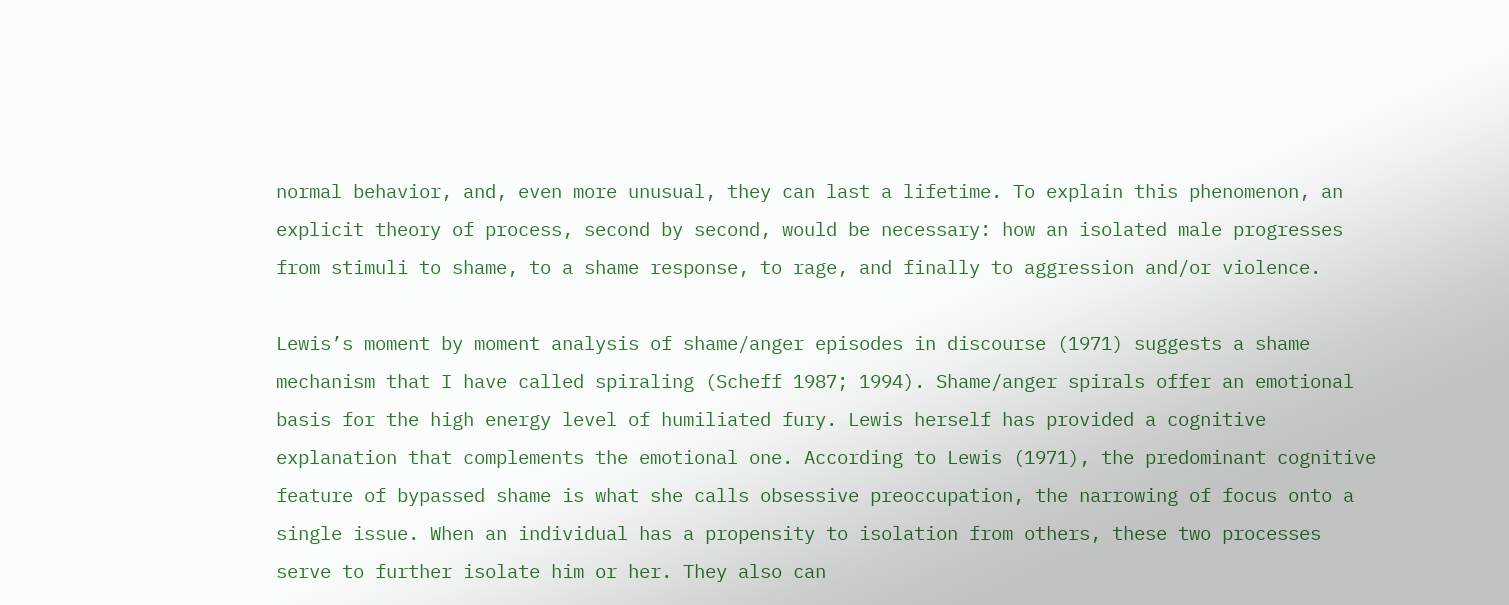normal behavior, and, even more unusual, they can last a lifetime. To explain this phenomenon, an explicit theory of process, second by second, would be necessary: how an isolated male progresses from stimuli to shame, to a shame response, to rage, and finally to aggression and/or violence.

Lewis’s moment by moment analysis of shame/anger episodes in discourse (1971) suggests a shame mechanism that I have called spiraling (Scheff 1987; 1994). Shame/anger spirals offer an emotional basis for the high energy level of humiliated fury. Lewis herself has provided a cognitive explanation that complements the emotional one. According to Lewis (1971), the predominant cognitive feature of bypassed shame is what she calls obsessive preoccupation, the narrowing of focus onto a single issue. When an individual has a propensity to isolation from others, these two processes serve to further isolate him or her. They also can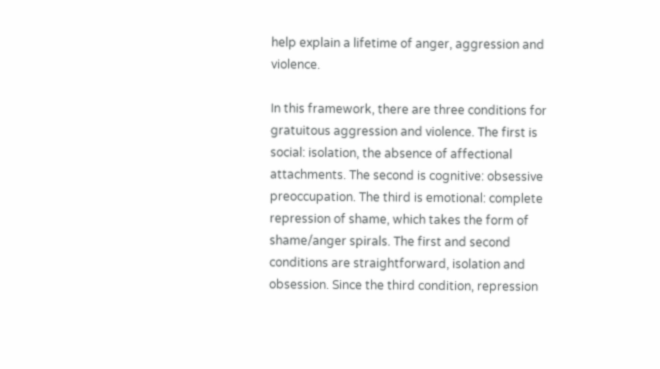help explain a lifetime of anger, aggression and violence.

In this framework, there are three conditions for gratuitous aggression and violence. The first is social: isolation, the absence of affectional attachments. The second is cognitive: obsessive preoccupation. The third is emotional: complete repression of shame, which takes the form of shame/anger spirals. The first and second conditions are straightforward, isolation and obsession. Since the third condition, repression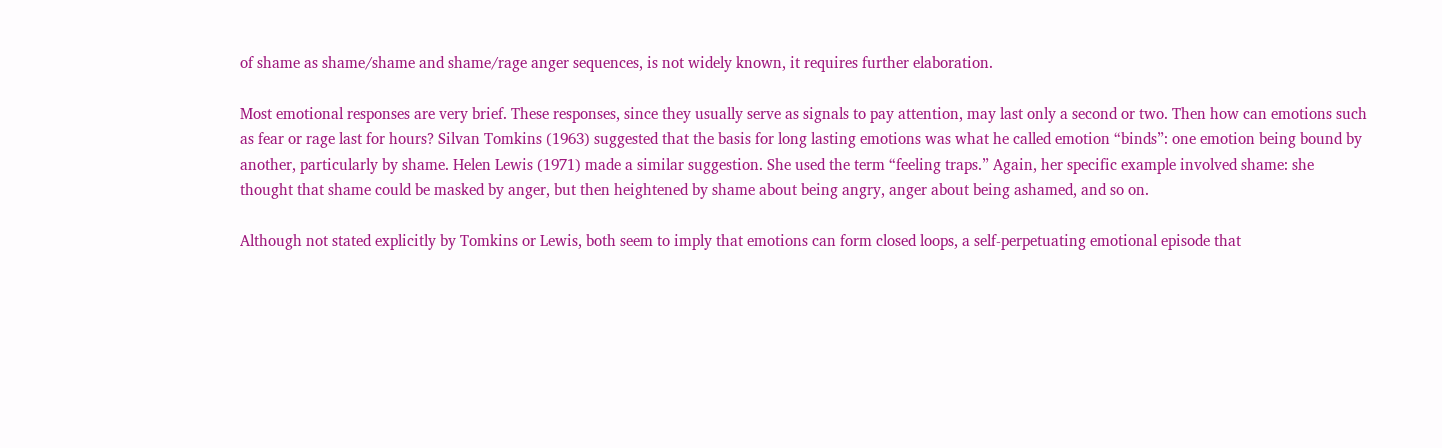of shame as shame/shame and shame/rage anger sequences, is not widely known, it requires further elaboration.

Most emotional responses are very brief. These responses, since they usually serve as signals to pay attention, may last only a second or two. Then how can emotions such as fear or rage last for hours? Silvan Tomkins (1963) suggested that the basis for long lasting emotions was what he called emotion “binds”: one emotion being bound by another, particularly by shame. Helen Lewis (1971) made a similar suggestion. She used the term “feeling traps.” Again, her specific example involved shame: she thought that shame could be masked by anger, but then heightened by shame about being angry, anger about being ashamed, and so on.

Although not stated explicitly by Tomkins or Lewis, both seem to imply that emotions can form closed loops, a self-perpetuating emotional episode that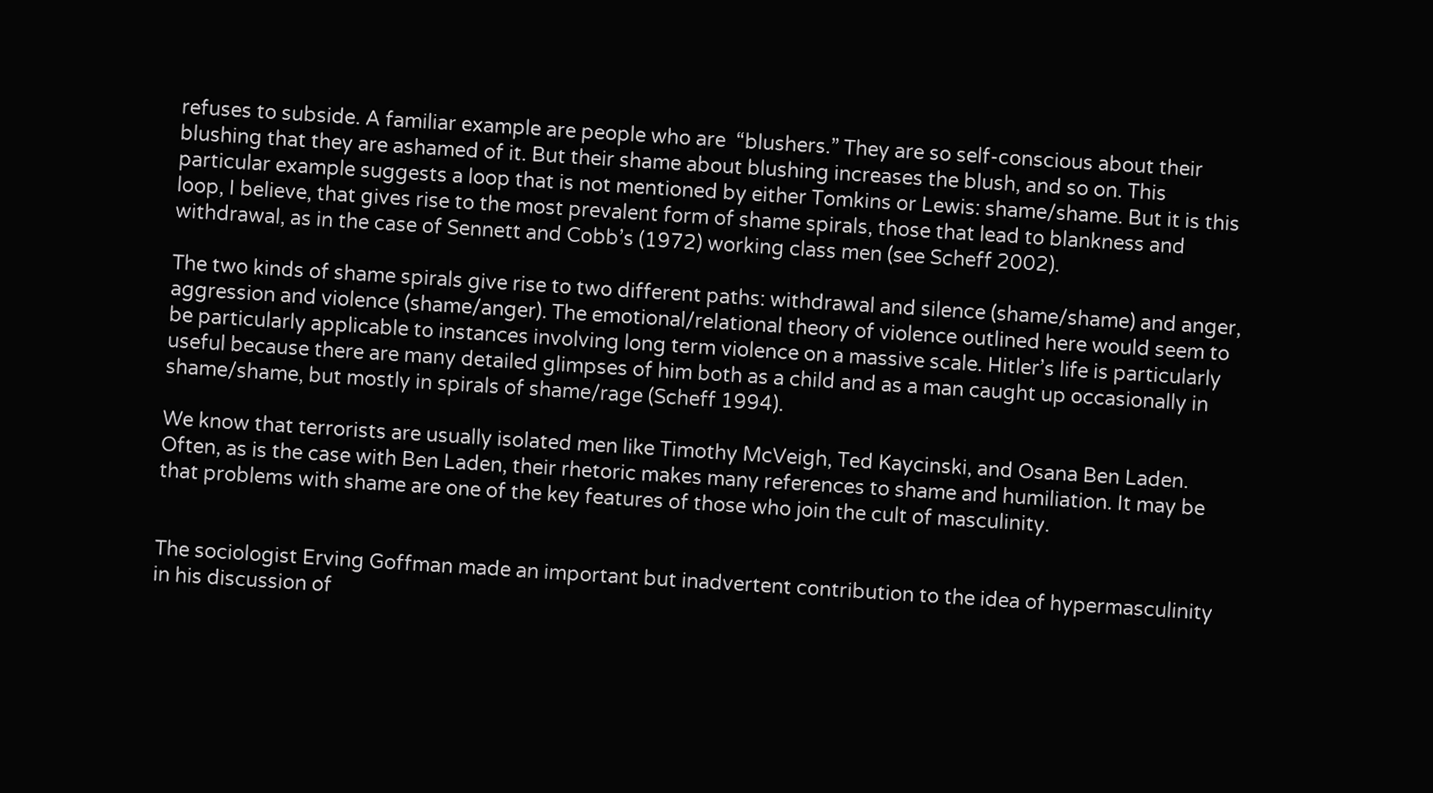refuses to subside. A familiar example are people who are  “blushers.” They are so self-conscious about their blushing that they are ashamed of it. But their shame about blushing increases the blush, and so on. This particular example suggests a loop that is not mentioned by either Tomkins or Lewis: shame/shame. But it is this loop, I believe, that gives rise to the most prevalent form of shame spirals, those that lead to blankness and withdrawal, as in the case of Sennett and Cobb’s (1972) working class men (see Scheff 2002).

The two kinds of shame spirals give rise to two different paths: withdrawal and silence (shame/shame) and anger, aggression and violence (shame/anger). The emotional/relational theory of violence outlined here would seem to be particularly applicable to instances involving long term violence on a massive scale. Hitler’s life is particularly useful because there are many detailed glimpses of him both as a child and as a man caught up occasionally in shame/shame, but mostly in spirals of shame/rage (Scheff 1994).

We know that terrorists are usually isolated men like Timothy McVeigh, Ted Kaycinski, and Osana Ben Laden. Often, as is the case with Ben Laden, their rhetoric makes many references to shame and humiliation. It may be that problems with shame are one of the key features of those who join the cult of masculinity.


The sociologist Erving Goffman made an important but inadvertent contribution to the idea of hypermasculinity in his discussion of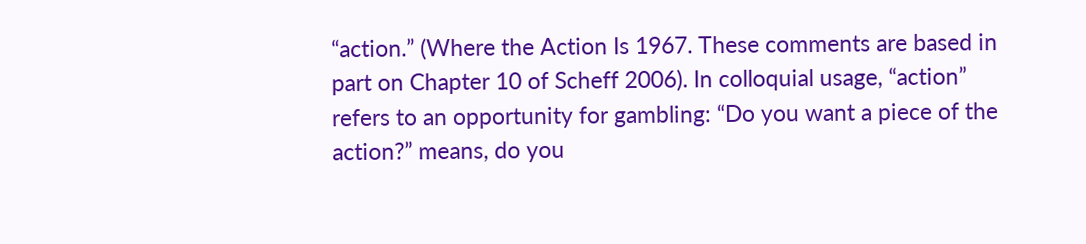“action.” (Where the Action Is 1967. These comments are based in part on Chapter 10 of Scheff 2006). In colloquial usage, “action” refers to an opportunity for gambling: “Do you want a piece of the action?” means, do you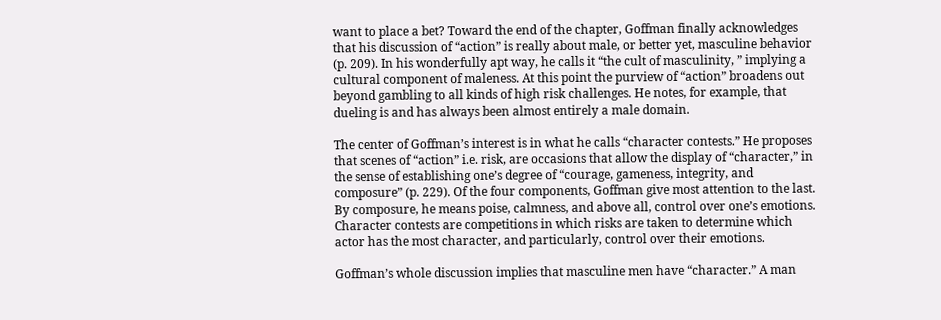want to place a bet? Toward the end of the chapter, Goffman finally acknowledges that his discussion of “action” is really about male, or better yet, masculine behavior (p. 209). In his wonderfully apt way, he calls it “the cult of masculinity, ” implying a cultural component of maleness. At this point the purview of “action” broadens out beyond gambling to all kinds of high risk challenges. He notes, for example, that dueling is and has always been almost entirely a male domain.

The center of Goffman’s interest is in what he calls “character contests.” He proposes that scenes of “action” i.e. risk, are occasions that allow the display of “character,” in the sense of establishing one’s degree of “courage, gameness, integrity, and composure” (p. 229). Of the four components, Goffman give most attention to the last. By composure, he means poise, calmness, and above all, control over one’s emotions. Character contests are competitions in which risks are taken to determine which actor has the most character, and particularly, control over their emotions.

Goffman’s whole discussion implies that masculine men have “character.” A man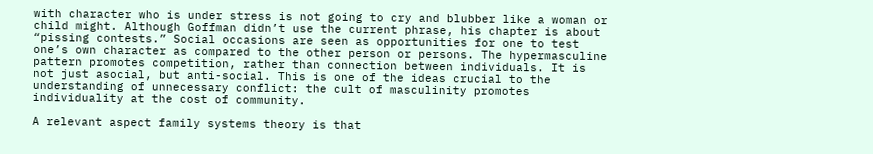with character who is under stress is not going to cry and blubber like a woman or child might. Although Goffman didn’t use the current phrase, his chapter is about “pissing contests.” Social occasions are seen as opportunities for one to test one’s own character as compared to the other person or persons. The hypermasculine pattern promotes competition, rather than connection between individuals. It is not just asocial, but anti-social. This is one of the ideas crucial to the understanding of unnecessary conflict: the cult of masculinity promotes individuality at the cost of community.

A relevant aspect family systems theory is that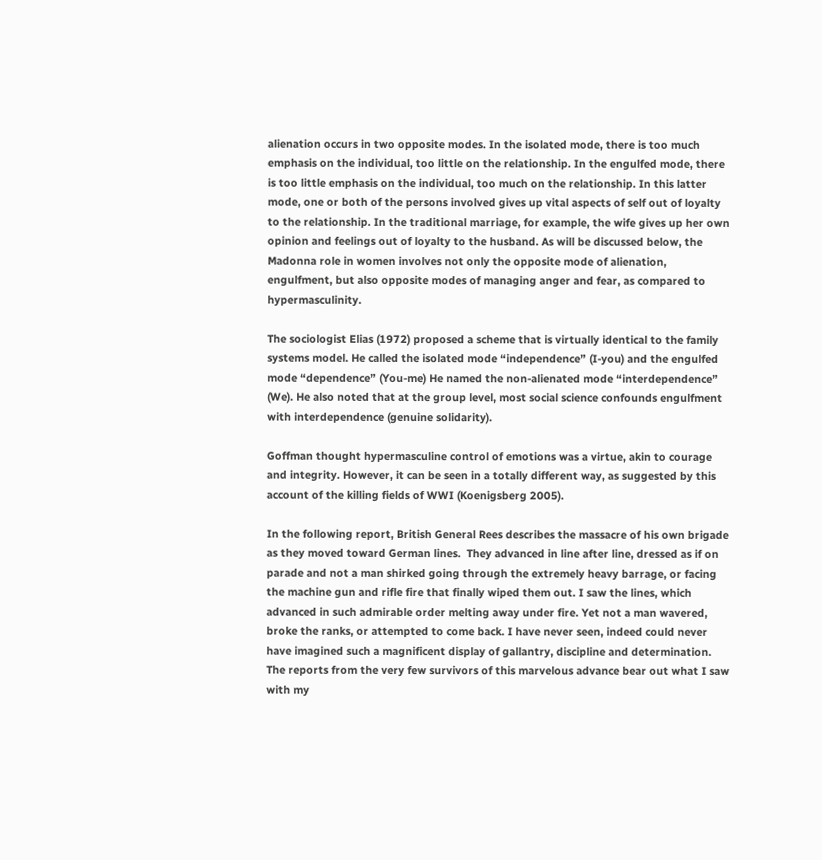alienation occurs in two opposite modes. In the isolated mode, there is too much emphasis on the individual, too little on the relationship. In the engulfed mode, there is too little emphasis on the individual, too much on the relationship. In this latter mode, one or both of the persons involved gives up vital aspects of self out of loyalty to the relationship. In the traditional marriage, for example, the wife gives up her own opinion and feelings out of loyalty to the husband. As will be discussed below, the Madonna role in women involves not only the opposite mode of alienation, engulfment, but also opposite modes of managing anger and fear, as compared to hypermasculinity.

The sociologist Elias (1972) proposed a scheme that is virtually identical to the family systems model. He called the isolated mode “independence” (I-you) and the engulfed mode “dependence” (You-me) He named the non-alienated mode “interdependence” (We). He also noted that at the group level, most social science confounds engulfment with interdependence (genuine solidarity).

Goffman thought hypermasculine control of emotions was a virtue, akin to courage and integrity. However, it can be seen in a totally different way, as suggested by this account of the killing fields of WWI (Koenigsberg 2005).

In the following report, British General Rees describes the massacre of his own brigade as they moved toward German lines.  They advanced in line after line, dressed as if on parade and not a man shirked going through the extremely heavy barrage, or facing the machine gun and rifle fire that finally wiped them out. I saw the lines, which advanced in such admirable order melting away under fire. Yet not a man wavered, broke the ranks, or attempted to come back. I have never seen, indeed could never have imagined such a magnificent display of gallantry, discipline and determination. The reports from the very few survivors of this marvelous advance bear out what I saw with my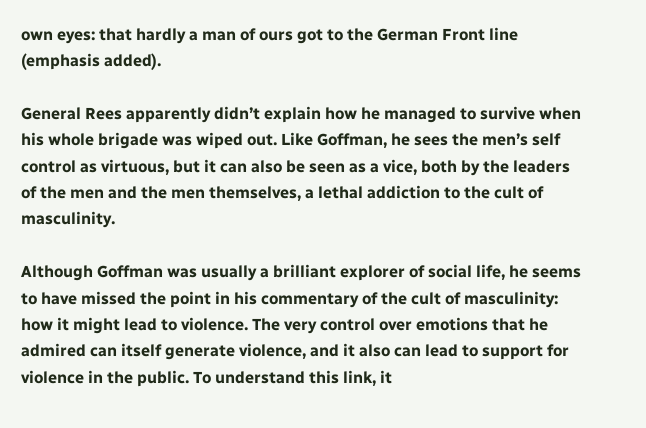own eyes: that hardly a man of ours got to the German Front line (emphasis added).

General Rees apparently didn’t explain how he managed to survive when his whole brigade was wiped out. Like Goffman, he sees the men’s self control as virtuous, but it can also be seen as a vice, both by the leaders of the men and the men themselves, a lethal addiction to the cult of masculinity.

Although Goffman was usually a brilliant explorer of social life, he seems to have missed the point in his commentary of the cult of masculinity: how it might lead to violence. The very control over emotions that he admired can itself generate violence, and it also can lead to support for violence in the public. To understand this link, it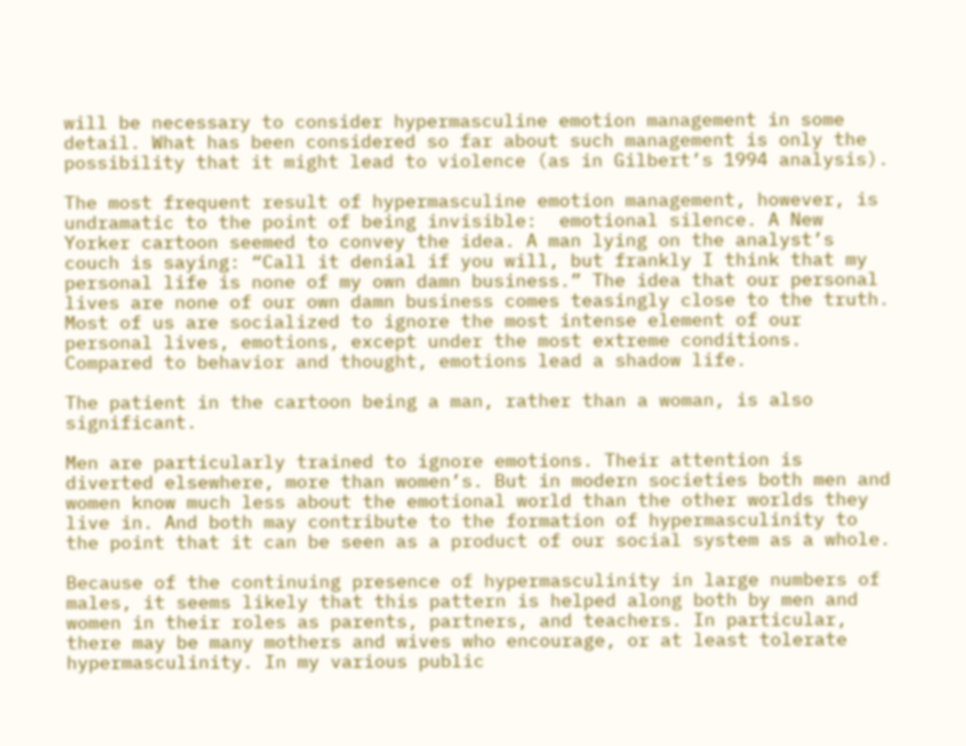will be necessary to consider hypermasculine emotion management in some detail. What has been considered so far about such management is only the possibility that it might lead to violence (as in Gilbert’s 1994 analysis).

The most frequent result of hypermasculine emotion management, however, is undramatic to the point of being invisible:  emotional silence. A New Yorker cartoon seemed to convey the idea. A man lying on the analyst’s couch is saying: “Call it denial if you will, but frankly I think that my personal life is none of my own damn business.” The idea that our personal lives are none of our own damn business comes teasingly close to the truth. Most of us are socialized to ignore the most intense element of our personal lives, emotions, except under the most extreme conditions. Compared to behavior and thought, emotions lead a shadow life.

The patient in the cartoon being a man, rather than a woman, is also significant.

Men are particularly trained to ignore emotions. Their attention is diverted elsewhere, more than women’s. But in modern societies both men and women know much less about the emotional world than the other worlds they live in. And both may contribute to the formation of hypermasculinity to the point that it can be seen as a product of our social system as a whole.

Because of the continuing presence of hypermasculinity in large numbers of males, it seems likely that this pattern is helped along both by men and women in their roles as parents, partners, and teachers. In particular, there may be many mothers and wives who encourage, or at least tolerate hypermasculinity. In my various public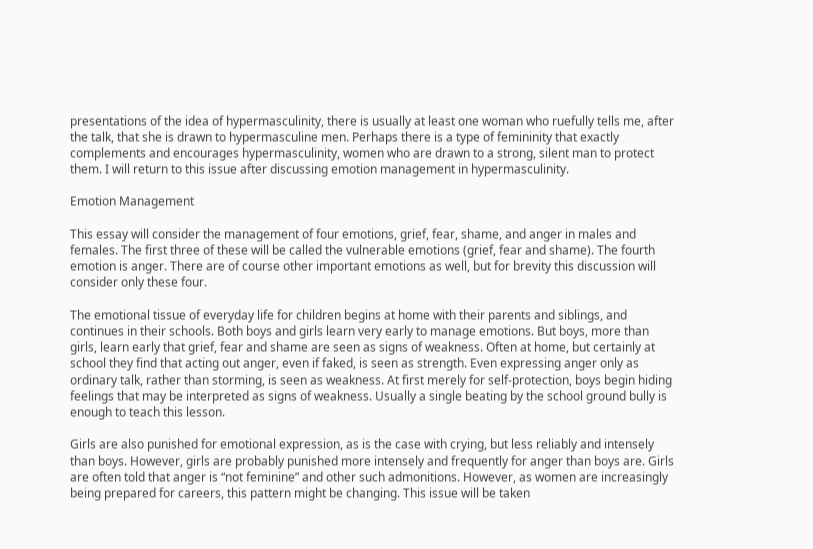presentations of the idea of hypermasculinity, there is usually at least one woman who ruefully tells me, after the talk, that she is drawn to hypermasculine men. Perhaps there is a type of femininity that exactly complements and encourages hypermasculinity, women who are drawn to a strong, silent man to protect them. I will return to this issue after discussing emotion management in hypermasculinity.

Emotion Management

This essay will consider the management of four emotions, grief, fear, shame, and anger in males and females. The first three of these will be called the vulnerable emotions (grief, fear and shame). The fourth emotion is anger. There are of course other important emotions as well, but for brevity this discussion will consider only these four.

The emotional tissue of everyday life for children begins at home with their parents and siblings, and continues in their schools. Both boys and girls learn very early to manage emotions. But boys, more than girls, learn early that grief, fear and shame are seen as signs of weakness. Often at home, but certainly at school they find that acting out anger, even if faked, is seen as strength. Even expressing anger only as ordinary talk, rather than storming, is seen as weakness. At first merely for self-protection, boys begin hiding feelings that may be interpreted as signs of weakness. Usually a single beating by the school ground bully is enough to teach this lesson.

Girls are also punished for emotional expression, as is the case with crying, but less reliably and intensely than boys. However, girls are probably punished more intensely and frequently for anger than boys are. Girls are often told that anger is “not feminine” and other such admonitions. However, as women are increasingly being prepared for careers, this pattern might be changing. This issue will be taken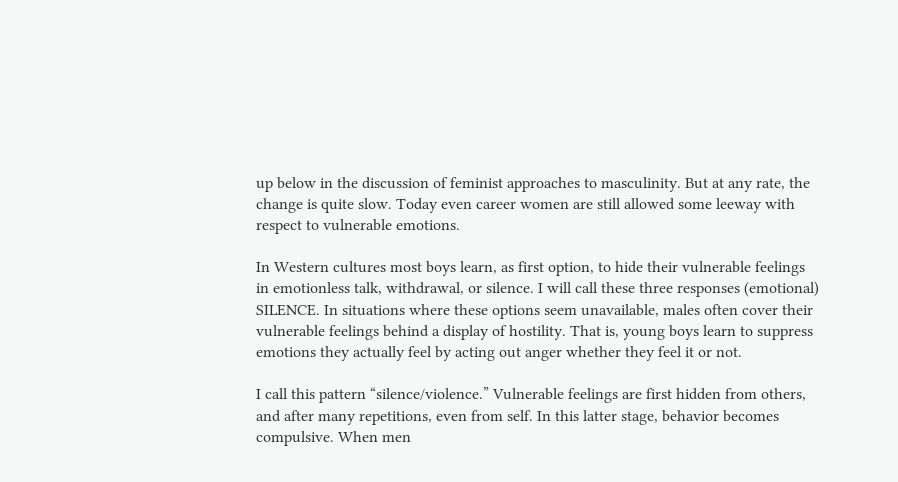up below in the discussion of feminist approaches to masculinity. But at any rate, the change is quite slow. Today even career women are still allowed some leeway with respect to vulnerable emotions.

In Western cultures most boys learn, as first option, to hide their vulnerable feelings in emotionless talk, withdrawal, or silence. I will call these three responses (emotional) SILENCE. In situations where these options seem unavailable, males often cover their vulnerable feelings behind a display of hostility. That is, young boys learn to suppress emotions they actually feel by acting out anger whether they feel it or not.

I call this pattern “silence/violence.” Vulnerable feelings are first hidden from others, and after many repetitions, even from self. In this latter stage, behavior becomes compulsive. When men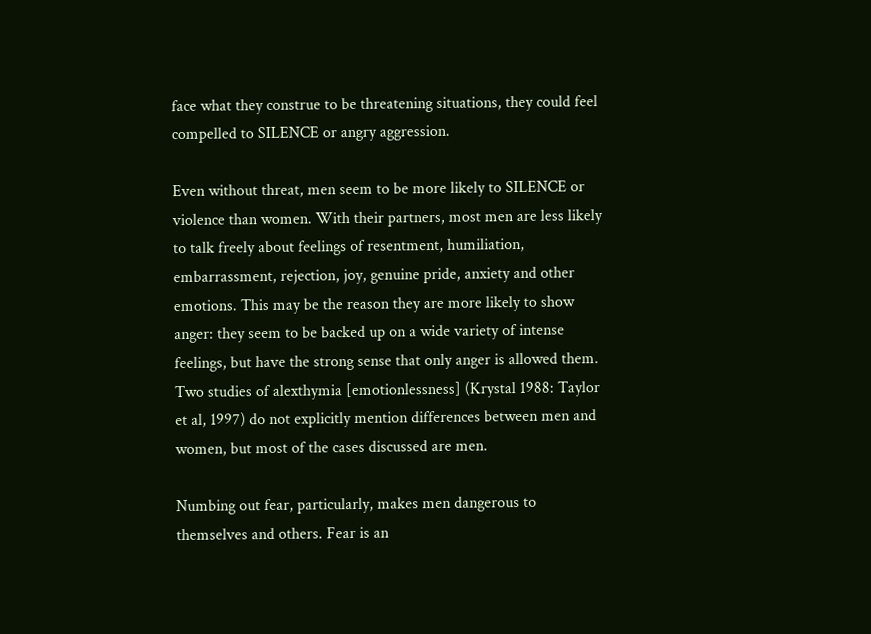face what they construe to be threatening situations, they could feel compelled to SILENCE or angry aggression.

Even without threat, men seem to be more likely to SILENCE or violence than women. With their partners, most men are less likely to talk freely about feelings of resentment, humiliation, embarrassment, rejection, joy, genuine pride, anxiety and other emotions. This may be the reason they are more likely to show anger: they seem to be backed up on a wide variety of intense feelings, but have the strong sense that only anger is allowed them. Two studies of alexthymia [emotionlessness] (Krystal 1988: Taylor et al, 1997) do not explicitly mention differences between men and women, but most of the cases discussed are men.

Numbing out fear, particularly, makes men dangerous to themselves and others. Fear is an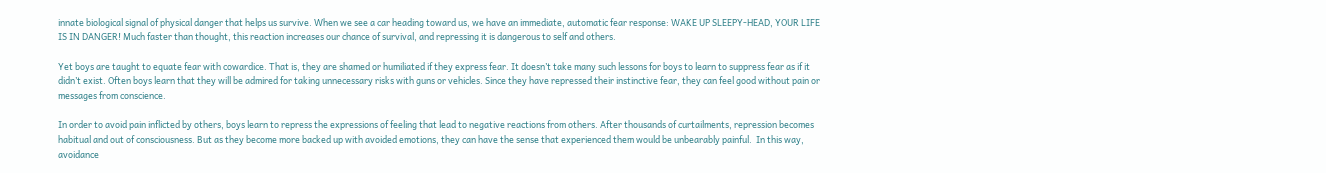innate biological signal of physical danger that helps us survive. When we see a car heading toward us, we have an immediate, automatic fear response: WAKE UP SLEEPY-HEAD, YOUR LIFE IS IN DANGER! Much faster than thought, this reaction increases our chance of survival, and repressing it is dangerous to self and others.

Yet boys are taught to equate fear with cowardice. That is, they are shamed or humiliated if they express fear. It doesn’t take many such lessons for boys to learn to suppress fear as if it didn’t exist. Often boys learn that they will be admired for taking unnecessary risks with guns or vehicles. Since they have repressed their instinctive fear, they can feel good without pain or messages from conscience.

In order to avoid pain inflicted by others, boys learn to repress the expressions of feeling that lead to negative reactions from others. After thousands of curtailments, repression becomes habitual and out of consciousness. But as they become more backed up with avoided emotions, they can have the sense that experienced them would be unbearably painful.  In this way, avoidance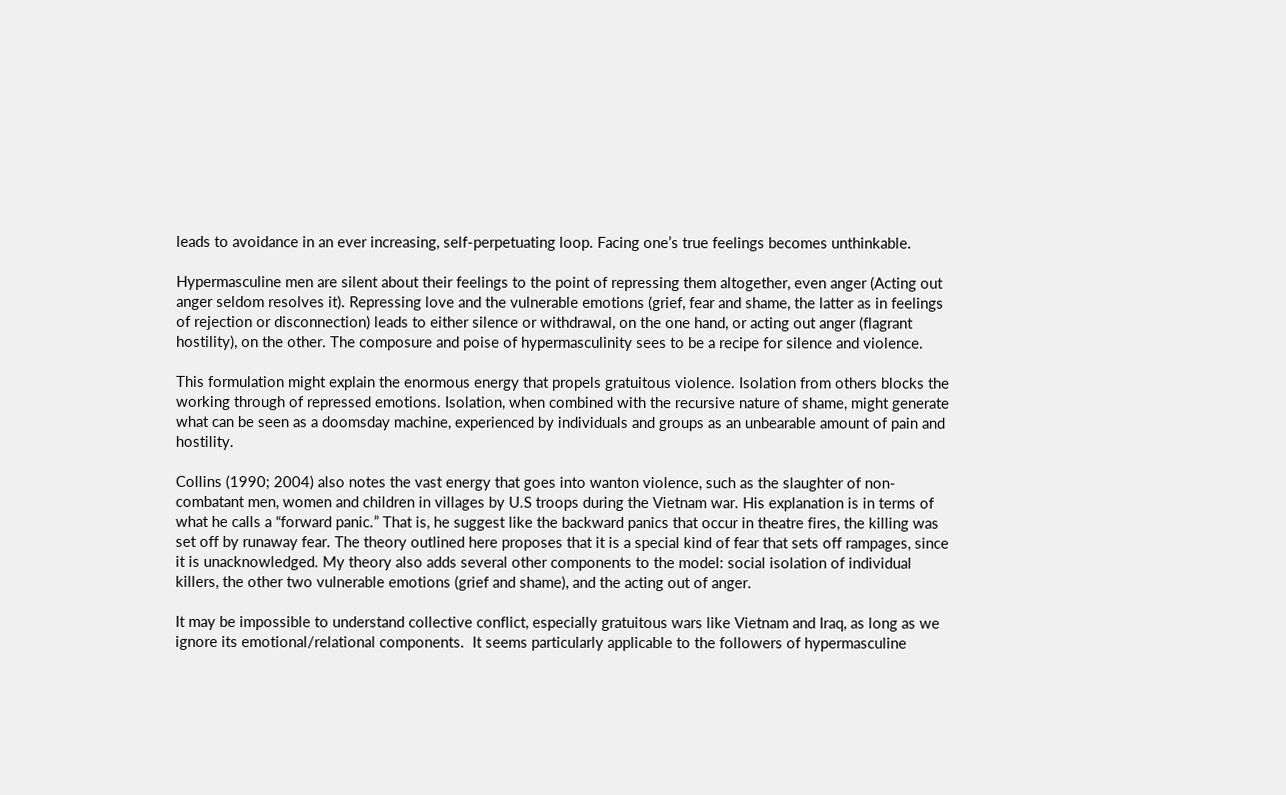leads to avoidance in an ever increasing, self-perpetuating loop. Facing one’s true feelings becomes unthinkable.

Hypermasculine men are silent about their feelings to the point of repressing them altogether, even anger (Acting out anger seldom resolves it). Repressing love and the vulnerable emotions (grief, fear and shame, the latter as in feelings of rejection or disconnection) leads to either silence or withdrawal, on the one hand, or acting out anger (flagrant hostility), on the other. The composure and poise of hypermasculinity sees to be a recipe for silence and violence.

This formulation might explain the enormous energy that propels gratuitous violence. Isolation from others blocks the working through of repressed emotions. Isolation, when combined with the recursive nature of shame, might generate what can be seen as a doomsday machine, experienced by individuals and groups as an unbearable amount of pain and hostility.

Collins (1990; 2004) also notes the vast energy that goes into wanton violence, such as the slaughter of non-combatant men, women and children in villages by U.S troops during the Vietnam war. His explanation is in terms of what he calls a “forward panic.” That is, he suggest like the backward panics that occur in theatre fires, the killing was set off by runaway fear. The theory outlined here proposes that it is a special kind of fear that sets off rampages, since it is unacknowledged. My theory also adds several other components to the model: social isolation of individual killers, the other two vulnerable emotions (grief and shame), and the acting out of anger.

It may be impossible to understand collective conflict, especially gratuitous wars like Vietnam and Iraq, as long as we ignore its emotional/relational components.  It seems particularly applicable to the followers of hypermasculine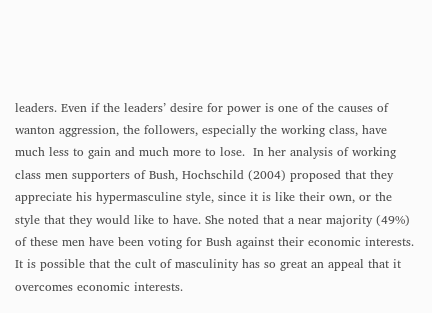leaders. Even if the leaders’ desire for power is one of the causes of wanton aggression, the followers, especially the working class, have much less to gain and much more to lose.  In her analysis of working class men supporters of Bush, Hochschild (2004) proposed that they appreciate his hypermasculine style, since it is like their own, or the style that they would like to have. She noted that a near majority (49%) of these men have been voting for Bush against their economic interests. It is possible that the cult of masculinity has so great an appeal that it overcomes economic interests.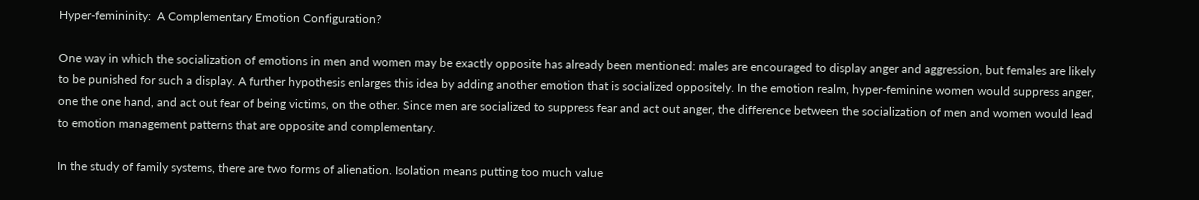Hyper-femininity:  A Complementary Emotion Configuration?

One way in which the socialization of emotions in men and women may be exactly opposite has already been mentioned: males are encouraged to display anger and aggression, but females are likely to be punished for such a display. A further hypothesis enlarges this idea by adding another emotion that is socialized oppositely. In the emotion realm, hyper-feminine women would suppress anger, one the one hand, and act out fear of being victims, on the other. Since men are socialized to suppress fear and act out anger, the difference between the socialization of men and women would lead to emotion management patterns that are opposite and complementary.

In the study of family systems, there are two forms of alienation. Isolation means putting too much value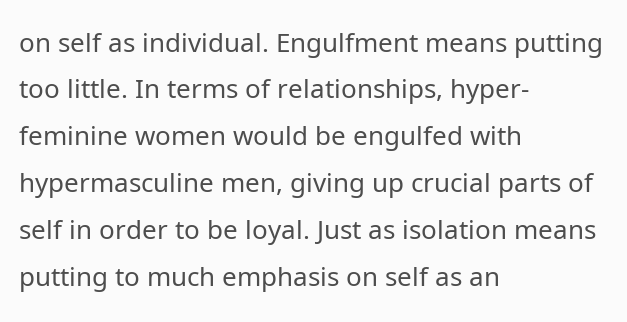on self as individual. Engulfment means putting too little. In terms of relationships, hyper-feminine women would be engulfed with hypermasculine men, giving up crucial parts of self in order to be loyal. Just as isolation means putting to much emphasis on self as an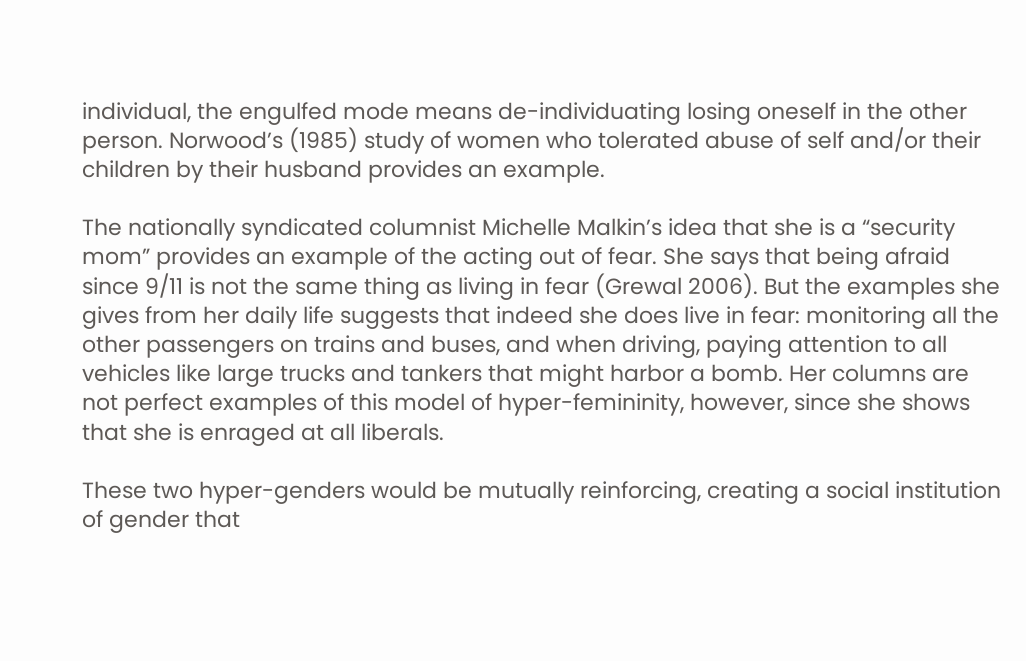individual, the engulfed mode means de-individuating losing oneself in the other person. Norwood’s (1985) study of women who tolerated abuse of self and/or their children by their husband provides an example.

The nationally syndicated columnist Michelle Malkin’s idea that she is a “security mom” provides an example of the acting out of fear. She says that being afraid since 9/11 is not the same thing as living in fear (Grewal 2006). But the examples she gives from her daily life suggests that indeed she does live in fear: monitoring all the other passengers on trains and buses, and when driving, paying attention to all vehicles like large trucks and tankers that might harbor a bomb. Her columns are not perfect examples of this model of hyper-femininity, however, since she shows that she is enraged at all liberals.

These two hyper-genders would be mutually reinforcing, creating a social institution of gender that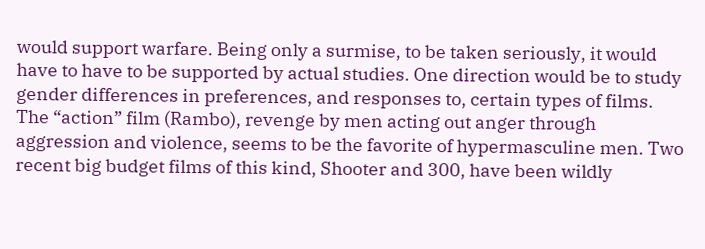would support warfare. Being only a surmise, to be taken seriously, it would have to have to be supported by actual studies. One direction would be to study gender differences in preferences, and responses to, certain types of films. The “action” film (Rambo), revenge by men acting out anger through aggression and violence, seems to be the favorite of hypermasculine men. Two recent big budget films of this kind, Shooter and 300, have been wildly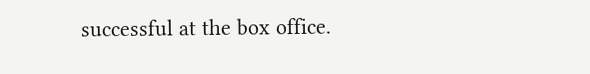successful at the box office.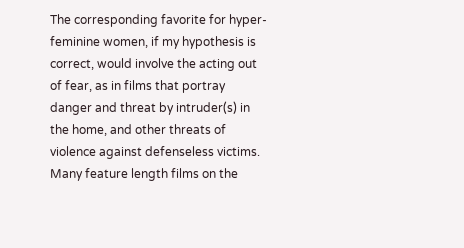The corresponding favorite for hyper-feminine women, if my hypothesis is correct, would involve the acting out of fear, as in films that portray danger and threat by intruder(s) in the home, and other threats of violence against defenseless victims. Many feature length films on the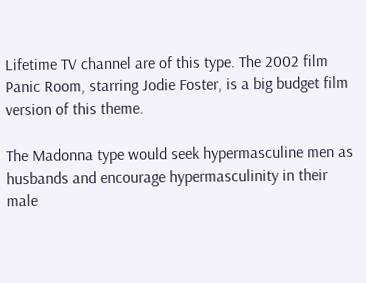Lifetime TV channel are of this type. The 2002 film Panic Room, starring Jodie Foster, is a big budget film version of this theme.

The Madonna type would seek hypermasculine men as husbands and encourage hypermasculinity in their male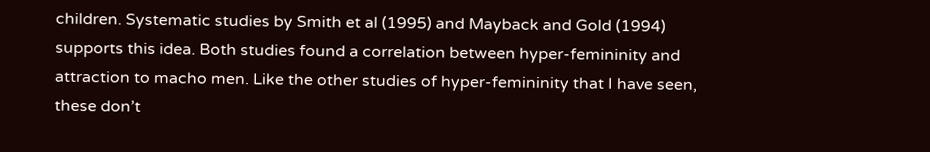children. Systematic studies by Smith et al (1995) and Mayback and Gold (1994) supports this idea. Both studies found a correlation between hyper-femininity and attraction to macho men. Like the other studies of hyper-femininity that I have seen, these don’t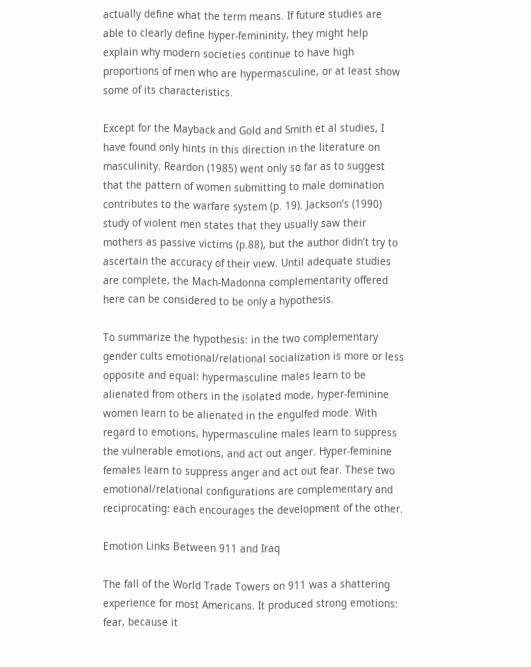actually define what the term means. If future studies are able to clearly define hyper-femininity, they might help explain why modern societies continue to have high proportions of men who are hypermasculine, or at least show some of its characteristics.

Except for the Mayback and Gold and Smith et al studies, I have found only hints in this direction in the literature on masculinity. Reardon (1985) went only so far as to suggest that the pattern of women submitting to male domination contributes to the warfare system (p. 19). Jackson’s (1990) study of violent men states that they usually saw their mothers as passive victims (p.88), but the author didn’t try to ascertain the accuracy of their view. Until adequate studies are complete, the Mach-Madonna complementarity offered here can be considered to be only a hypothesis.

To summarize the hypothesis: in the two complementary gender cults emotional/relational socialization is more or less opposite and equal: hypermasculine males learn to be alienated from others in the isolated mode, hyper-feminine women learn to be alienated in the engulfed mode. With regard to emotions, hypermasculine males learn to suppress the vulnerable emotions, and act out anger. Hyper-feminine females learn to suppress anger and act out fear. These two emotional/relational configurations are complementary and reciprocating: each encourages the development of the other.

Emotion Links Between 911 and Iraq

The fall of the World Trade Towers on 911 was a shattering experience for most Americans. It produced strong emotions: fear, because it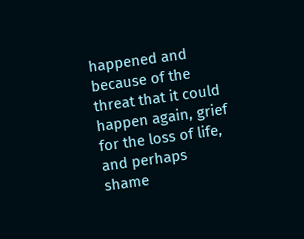happened and because of the threat that it could happen again, grief for the loss of life, and perhaps shame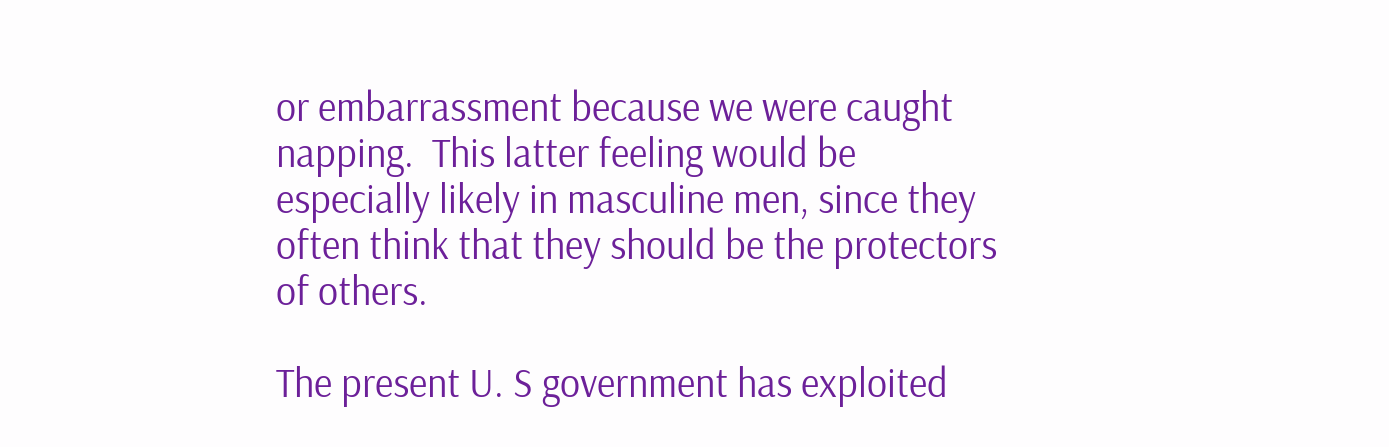or embarrassment because we were caught napping.  This latter feeling would be especially likely in masculine men, since they often think that they should be the protectors of others.

The present U. S government has exploited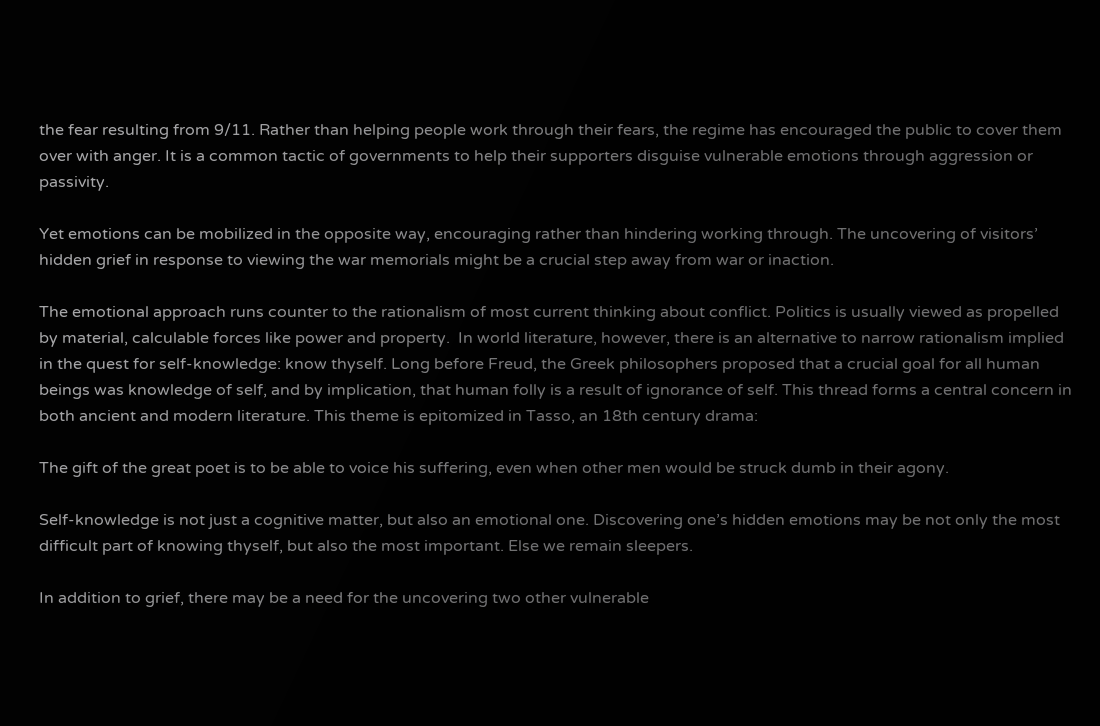the fear resulting from 9/11. Rather than helping people work through their fears, the regime has encouraged the public to cover them over with anger. It is a common tactic of governments to help their supporters disguise vulnerable emotions through aggression or passivity.

Yet emotions can be mobilized in the opposite way, encouraging rather than hindering working through. The uncovering of visitors’ hidden grief in response to viewing the war memorials might be a crucial step away from war or inaction.

The emotional approach runs counter to the rationalism of most current thinking about conflict. Politics is usually viewed as propelled by material, calculable forces like power and property.  In world literature, however, there is an alternative to narrow rationalism implied in the quest for self-knowledge: know thyself. Long before Freud, the Greek philosophers proposed that a crucial goal for all human beings was knowledge of self, and by implication, that human folly is a result of ignorance of self. This thread forms a central concern in both ancient and modern literature. This theme is epitomized in Tasso, an 18th century drama:

The gift of the great poet is to be able to voice his suffering, even when other men would be struck dumb in their agony.

Self-knowledge is not just a cognitive matter, but also an emotional one. Discovering one’s hidden emotions may be not only the most difficult part of knowing thyself, but also the most important. Else we remain sleepers.

In addition to grief, there may be a need for the uncovering two other vulnerable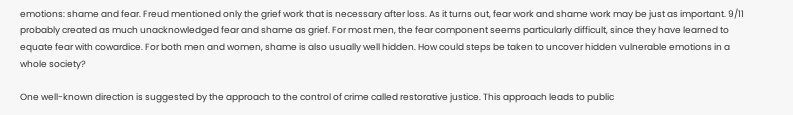emotions: shame and fear. Freud mentioned only the grief work that is necessary after loss. As it turns out, fear work and shame work may be just as important. 9/11 probably created as much unacknowledged fear and shame as grief. For most men, the fear component seems particularly difficult, since they have learned to equate fear with cowardice. For both men and women, shame is also usually well hidden. How could steps be taken to uncover hidden vulnerable emotions in a whole society?

One well-known direction is suggested by the approach to the control of crime called restorative justice. This approach leads to public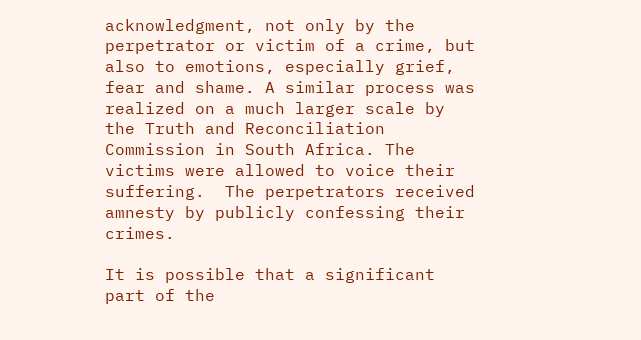acknowledgment, not only by the perpetrator or victim of a crime, but also to emotions, especially grief, fear and shame. A similar process was realized on a much larger scale by the Truth and Reconciliation Commission in South Africa. The victims were allowed to voice their suffering.  The perpetrators received amnesty by publicly confessing their crimes.

It is possible that a significant part of the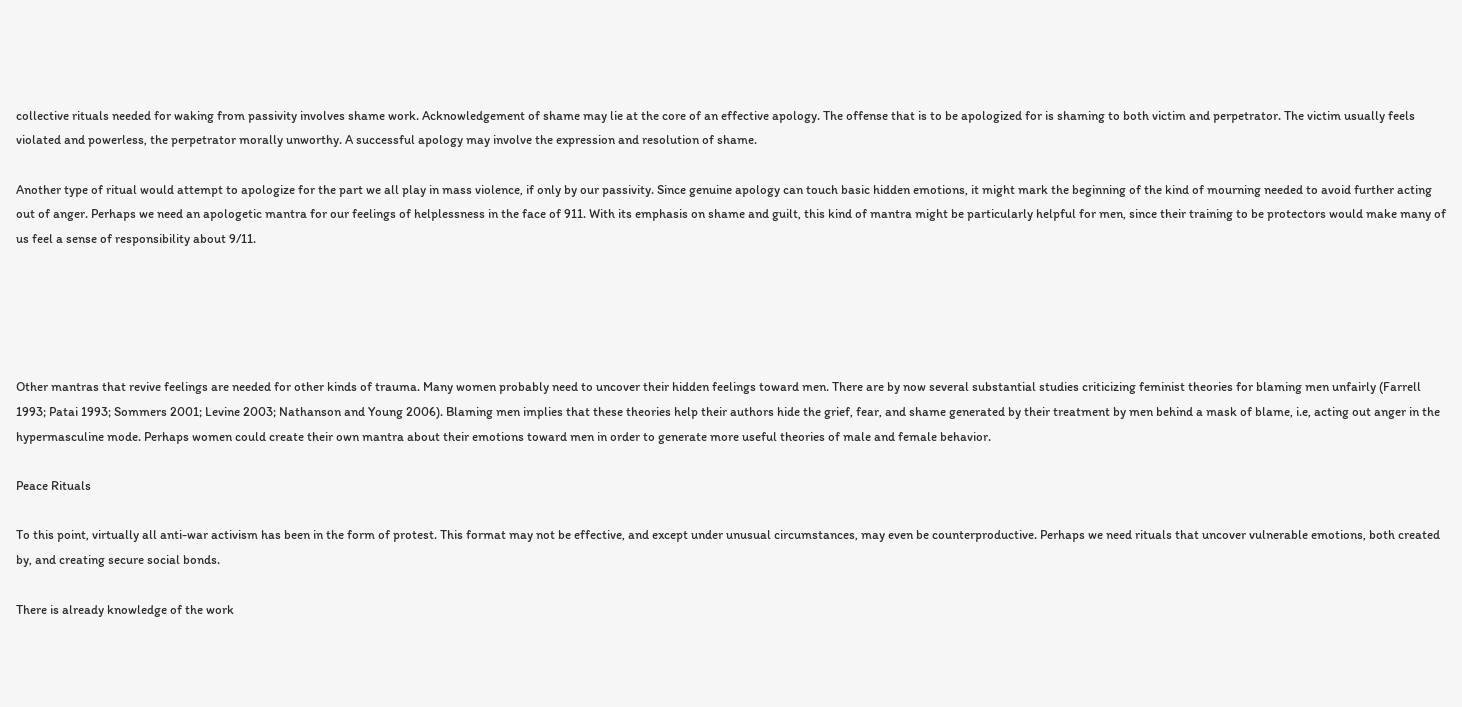collective rituals needed for waking from passivity involves shame work. Acknowledgement of shame may lie at the core of an effective apology. The offense that is to be apologized for is shaming to both victim and perpetrator. The victim usually feels violated and powerless, the perpetrator morally unworthy. A successful apology may involve the expression and resolution of shame.

Another type of ritual would attempt to apologize for the part we all play in mass violence, if only by our passivity. Since genuine apology can touch basic hidden emotions, it might mark the beginning of the kind of mourning needed to avoid further acting out of anger. Perhaps we need an apologetic mantra for our feelings of helplessness in the face of 911. With its emphasis on shame and guilt, this kind of mantra might be particularly helpful for men, since their training to be protectors would make many of us feel a sense of responsibility about 9/11.





Other mantras that revive feelings are needed for other kinds of trauma. Many women probably need to uncover their hidden feelings toward men. There are by now several substantial studies criticizing feminist theories for blaming men unfairly (Farrell 1993; Patai 1993; Sommers 2001; Levine 2003; Nathanson and Young 2006). Blaming men implies that these theories help their authors hide the grief, fear, and shame generated by their treatment by men behind a mask of blame, i.e, acting out anger in the hypermasculine mode. Perhaps women could create their own mantra about their emotions toward men in order to generate more useful theories of male and female behavior.

Peace Rituals

To this point, virtually all anti-war activism has been in the form of protest. This format may not be effective, and except under unusual circumstances, may even be counterproductive. Perhaps we need rituals that uncover vulnerable emotions, both created by, and creating secure social bonds.

There is already knowledge of the work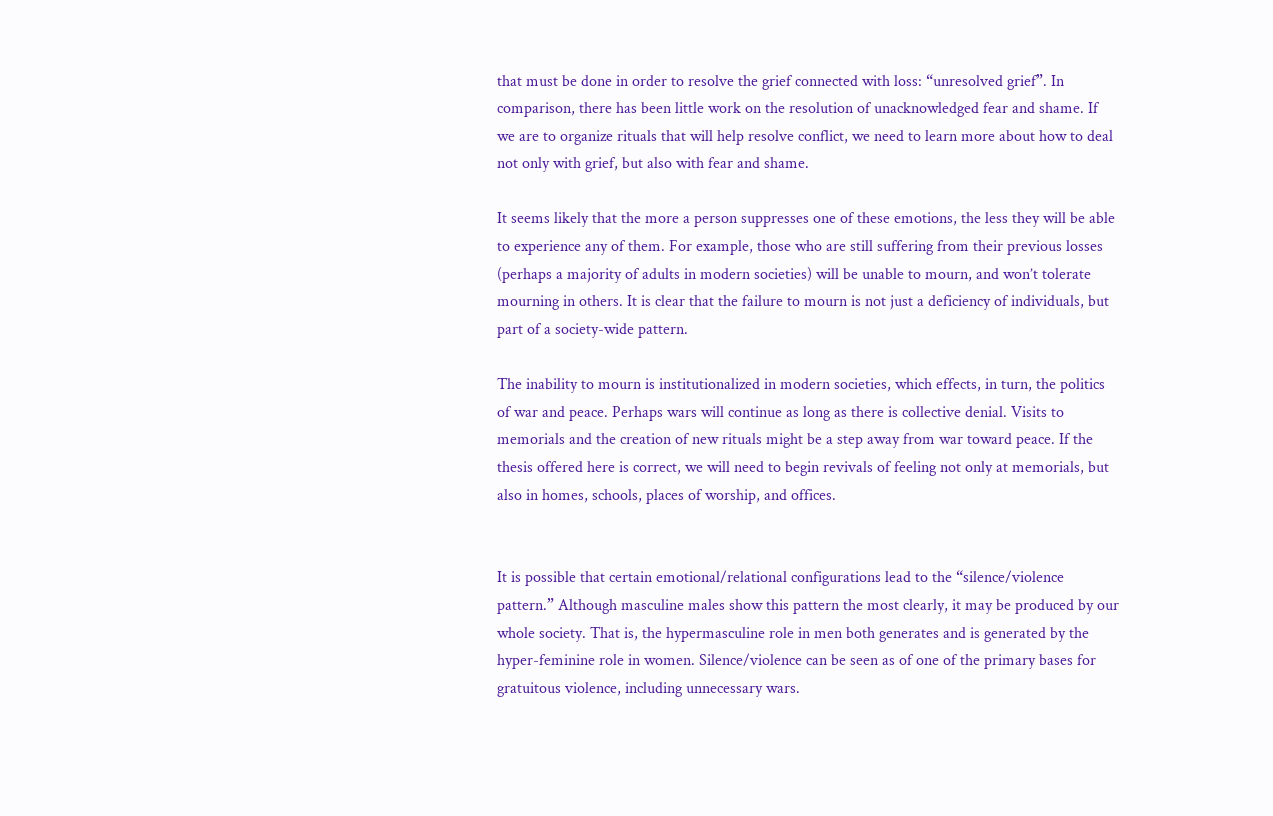that must be done in order to resolve the grief connected with loss: “unresolved grief”. In comparison, there has been little work on the resolution of unacknowledged fear and shame. If we are to organize rituals that will help resolve conflict, we need to learn more about how to deal not only with grief, but also with fear and shame.

It seems likely that the more a person suppresses one of these emotions, the less they will be able to experience any of them. For example, those who are still suffering from their previous losses (perhaps a majority of adults in modern societies) will be unable to mourn, and won’t tolerate mourning in others. It is clear that the failure to mourn is not just a deficiency of individuals, but part of a society-wide pattern.

The inability to mourn is institutionalized in modern societies, which effects, in turn, the politics of war and peace. Perhaps wars will continue as long as there is collective denial. Visits to memorials and the creation of new rituals might be a step away from war toward peace. If the thesis offered here is correct, we will need to begin revivals of feeling not only at memorials, but also in homes, schools, places of worship, and offices.


It is possible that certain emotional/relational configurations lead to the “silence/violence pattern.” Although masculine males show this pattern the most clearly, it may be produced by our whole society. That is, the hypermasculine role in men both generates and is generated by the hyper-feminine role in women. Silence/violence can be seen as of one of the primary bases for gratuitous violence, including unnecessary wars.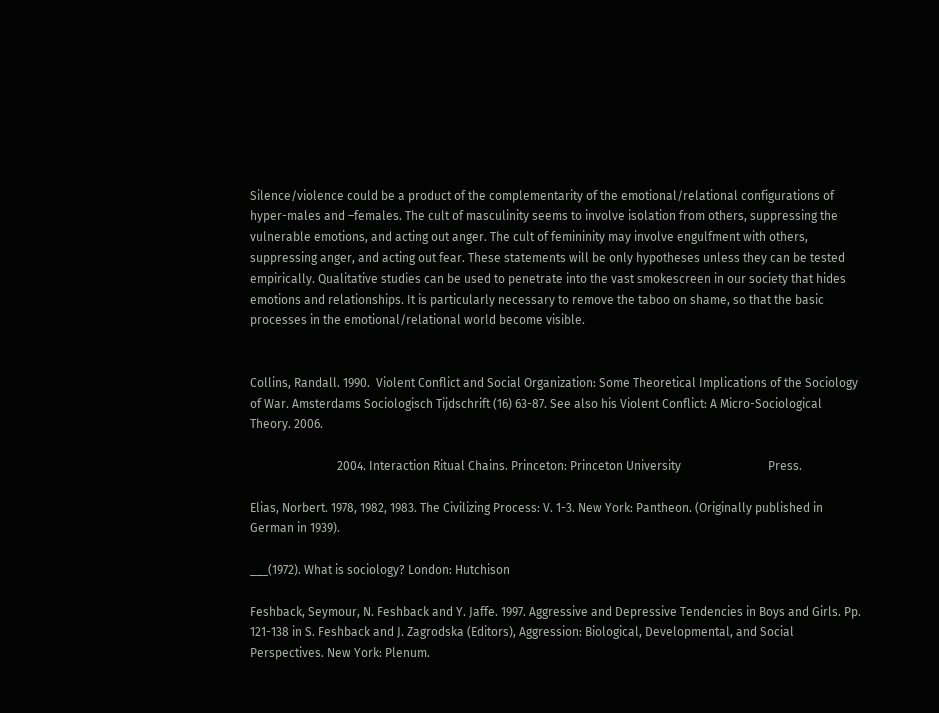Silence/violence could be a product of the complementarity of the emotional/relational configurations of hyper-males and –females. The cult of masculinity seems to involve isolation from others, suppressing the vulnerable emotions, and acting out anger. The cult of femininity may involve engulfment with others, suppressing anger, and acting out fear. These statements will be only hypotheses unless they can be tested empirically. Qualitative studies can be used to penetrate into the vast smokescreen in our society that hides emotions and relationships. It is particularly necessary to remove the taboo on shame, so that the basic processes in the emotional/relational world become visible.


Collins, Randall. 1990.  Violent Conflict and Social Organization: Some Theoretical Implications of the Sociology of War. Amsterdams Sociologisch Tijdschrift (16) 63-87. See also his Violent Conflict: A Micro-Sociological Theory. 2006.

                             2004. Interaction Ritual Chains. Princeton: Princeton University                             Press.

Elias, Norbert. 1978, 1982, 1983. The Civilizing Process: V. 1-3. New York: Pantheon. (Originally published in German in 1939).

___(1972). What is sociology? London: Hutchison

Feshback, Seymour, N. Feshback and Y. Jaffe. 1997. Aggressive and Depressive Tendencies in Boys and Girls. Pp. 121-138 in S. Feshback and J. Zagrodska (Editors), Aggression: Biological, Developmental, and Social Perspectives. New York: Plenum.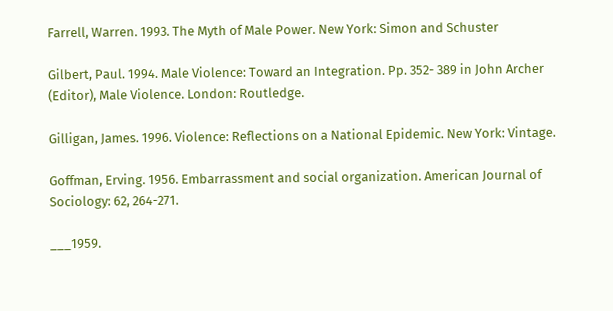Farrell, Warren. 1993. The Myth of Male Power. New York: Simon and Schuster

Gilbert, Paul. 1994. Male Violence: Toward an Integration. Pp. 352- 389 in John Archer (Editor), Male Violence. London: Routledge.

Gilligan, James. 1996. Violence: Reflections on a National Epidemic. New York: Vintage.

Goffman, Erving. 1956. Embarrassment and social organization. American Journal of Sociology: 62, 264-271.

___1959.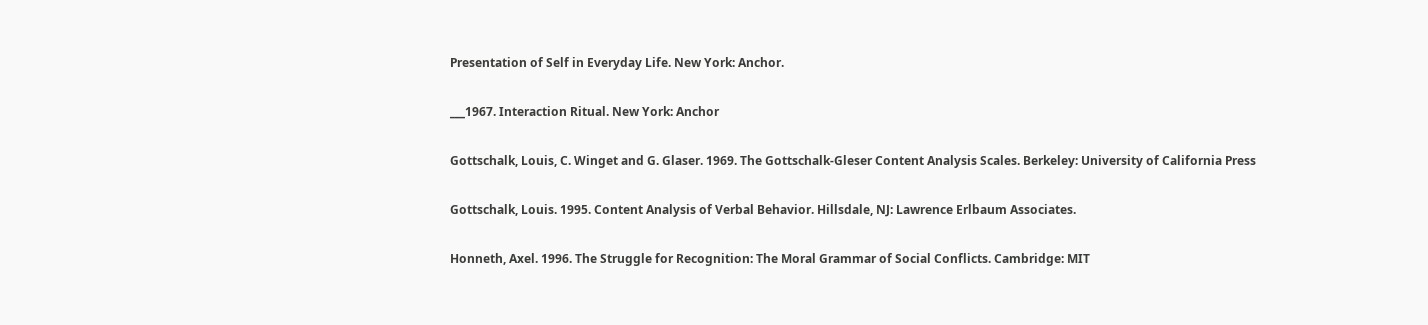Presentation of Self in Everyday Life. New York: Anchor.

___1967. Interaction Ritual. New York: Anchor

Gottschalk, Louis, C. Winget and G. Glaser. 1969. The Gottschalk-Gleser Content Analysis Scales. Berkeley: University of California Press

Gottschalk, Louis. 1995. Content Analysis of Verbal Behavior. Hillsdale, NJ: Lawrence Erlbaum Associates.

Honneth, Axel. 1996. The Struggle for Recognition: The Moral Grammar of Social Conflicts. Cambridge: MIT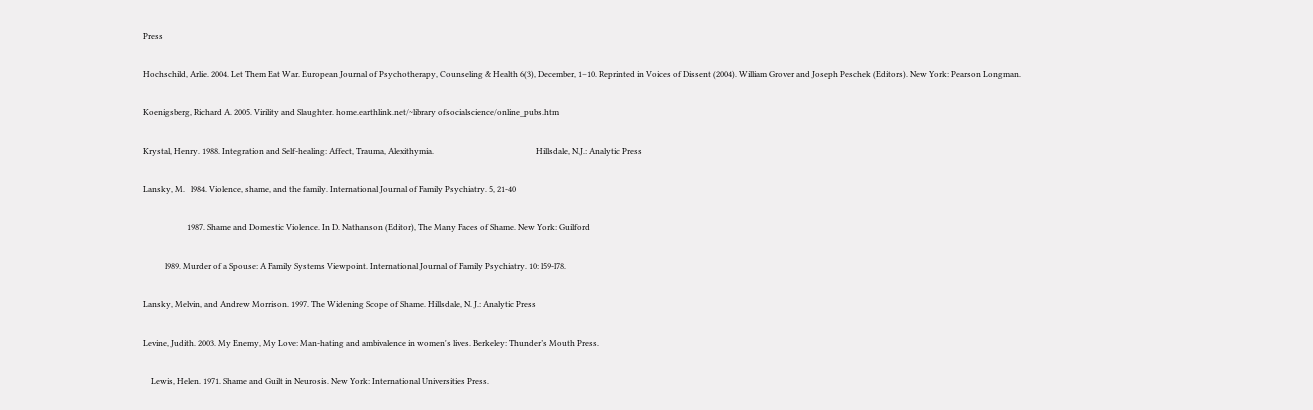Press

Hochschild, Arlie. 2004. Let Them Eat War. European Journal of Psychotherapy, Counseling & Health 6(3), December, 1–10. Reprinted in Voices of Dissent (2004). William Grover and Joseph Peschek (Editors). New York: Pearson Longman.

Koenigsberg, Richard A. 2005. Virility and Slaughter. home.earthlink.net/~library ofsocialscience/online_pubs.htm

Krystal, Henry. 1988. Integration and Self-healing: Affect, Trauma, Alexithymia.                                                   Hillsdale, N.J.: Analytic Press

Lansky, M.   l984. Violence, shame, and the family. International Journal of Family Psychiatry. 5, 21-40

                      1987. Shame and Domestic Violence. In D. Nathanson (Editor), The Many Faces of Shame. New York: Guilford

           l989. Murder of a Spouse: A Family Systems Viewpoint. International Journal of Family Psychiatry. 10: l59-l78.

Lansky, Melvin, and Andrew Morrison. 1997. The Widening Scope of Shame. Hillsdale, N. J.: Analytic Press

Levine, Judith. 2003. My Enemy, My Love: Man-hating and ambivalence in women's lives. Berkeley: Thunder’s Mouth Press.

    Lewis, Helen. 1971. Shame and Guilt in Neurosis. New York: International Universities Press.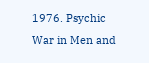1976. Psychic War in Men and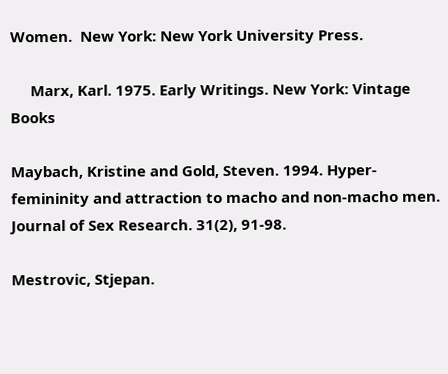Women.  New York: New York University Press.

     Marx, Karl. 1975. Early Writings. New York: Vintage Books

Maybach, Kristine and Gold, Steven. 1994. Hyper-femininity and attraction to macho and non-macho men. Journal of Sex Research. 31(2), 91-98.

Mestrovic, Stjepan.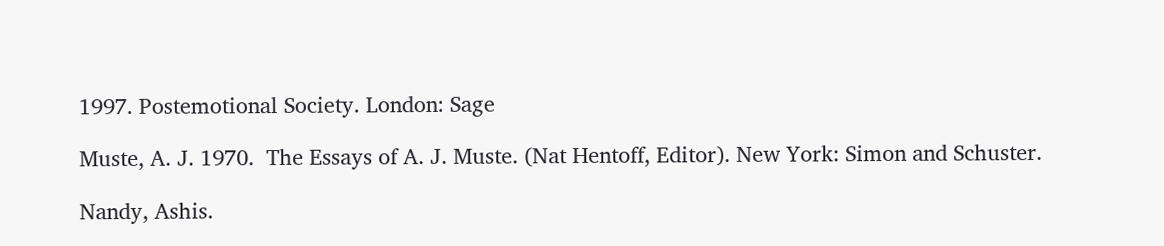1997. Postemotional Society. London: Sage

Muste, A. J. 1970.  The Essays of A. J. Muste. (Nat Hentoff, Editor). New York: Simon and Schuster.

Nandy, Ashis.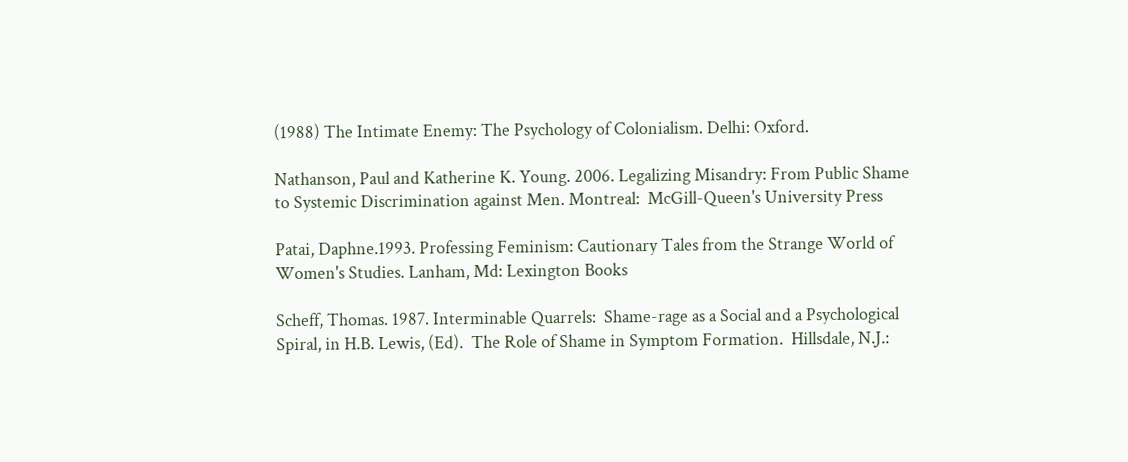(1988) The Intimate Enemy: The Psychology of Colonialism. Delhi: Oxford.

Nathanson, Paul and Katherine K. Young. 2006. Legalizing Misandry: From Public Shame to Systemic Discrimination against Men. Montreal:  McGill-Queen's University Press

Patai, Daphne.1993. Professing Feminism: Cautionary Tales from the Strange World of Women's Studies. Lanham, Md: Lexington Books

Scheff, Thomas. 1987. Interminable Quarrels:  Shame-rage as a Social and a Psychological Spiral, in H.B. Lewis, (Ed).  The Role of Shame in Symptom Formation.  Hillsdale, N.J.: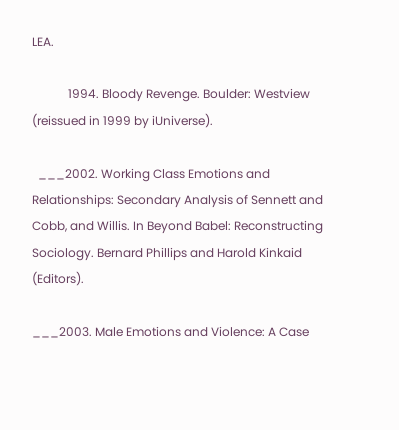LEA.

            1994. Bloody Revenge. Boulder: Westview (reissued in 1999 by iUniverse).

  ___2002. Working Class Emotions and Relationships: Secondary Analysis of Sennett and Cobb, and Willis. In Beyond Babel: Reconstructing Sociology. Bernard Phillips and Harold Kinkaid (Editors).

___2003. Male Emotions and Violence: A Case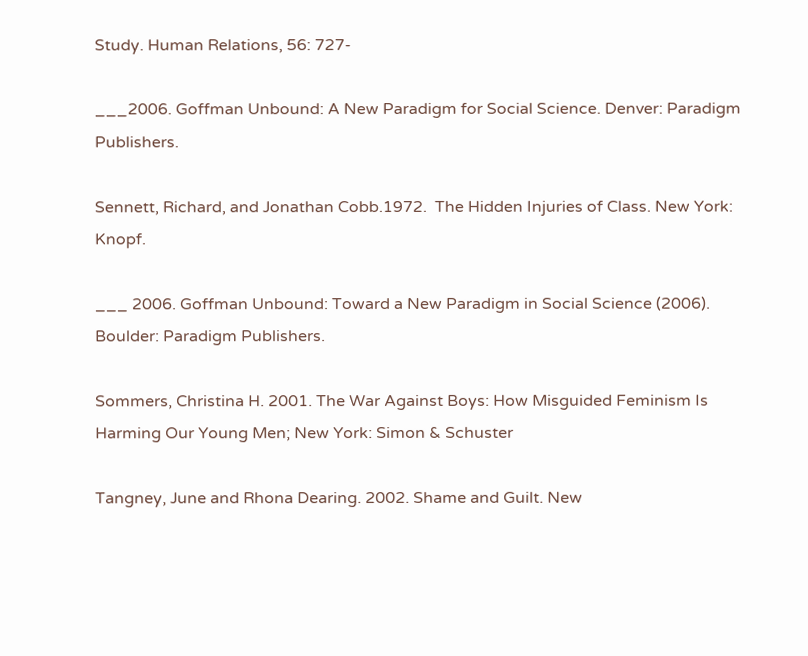Study. Human Relations, 56: 727-

___2006. Goffman Unbound: A New Paradigm for Social Science. Denver: Paradigm Publishers.

Sennett, Richard, and Jonathan Cobb.1972.  The Hidden Injuries of Class. New York: Knopf.

___ 2006. Goffman Unbound: Toward a New Paradigm in Social Science (2006). Boulder: Paradigm Publishers.

Sommers, Christina H. 2001. The War Against Boys: How Misguided Feminism Is Harming Our Young Men; New York: Simon & Schuster

Tangney, June and Rhona Dearing. 2002. Shame and Guilt. New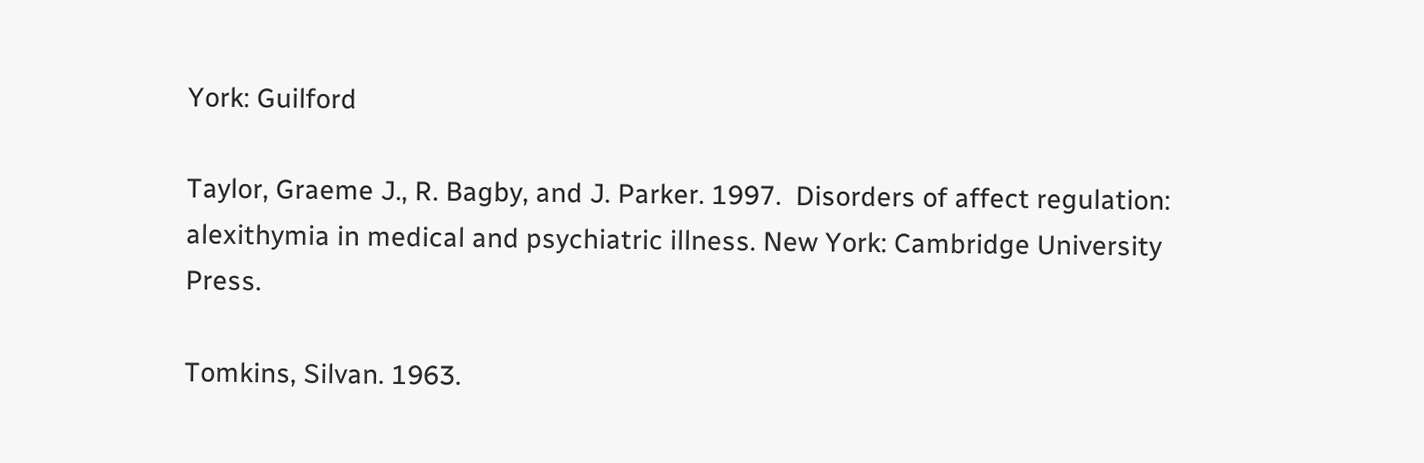York: Guilford

Taylor, Graeme J., R. Bagby, and J. Parker. 1997.  Disorders of affect regulation: alexithymia in medical and psychiatric illness. New York: Cambridge University Press.

Tomkins, Silvan. 1963.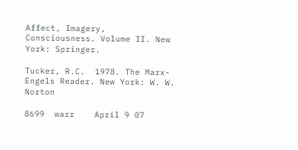Affect, Imagery, Consciousness. Volume II. New York: Springer.

Tucker, R.C.  1978. The Marx-Engels Reader. New York: W. W. Norton

8699  warr    April 9 07